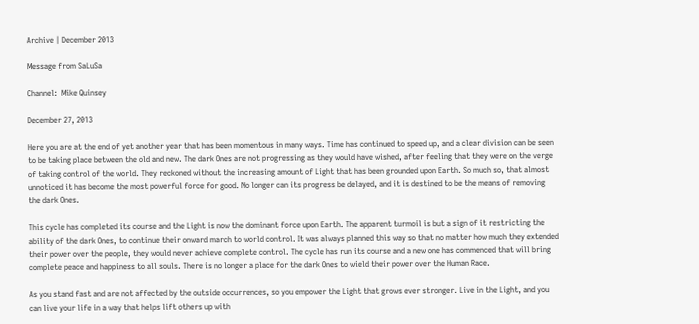Archive | December 2013

Message from SaLuSa

Channel:  Mike Quinsey

December 27, 2013

Here you are at the end of yet another year that has been momentous in many ways. Time has continued to speed up, and a clear division can be seen to be taking place between the old and new. The dark Ones are not progressing as they would have wished, after feeling that they were on the verge of taking control of the world. They reckoned without the increasing amount of Light that has been grounded upon Earth. So much so, that almost unnoticed it has become the most powerful force for good. No longer can its progress be delayed, and it is destined to be the means of removing the dark Ones.

This cycle has completed its course and the Light is now the dominant force upon Earth. The apparent turmoil is but a sign of it restricting the ability of the dark Ones, to continue their onward march to world control. It was always planned this way so that no matter how much they extended their power over the people, they would never achieve complete control. The cycle has run its course and a new one has commenced that will bring complete peace and happiness to all souls. There is no longer a place for the dark Ones to wield their power over the Human Race.

As you stand fast and are not affected by the outside occurrences, so you empower the Light that grows ever stronger. Live in the Light, and you can live your life in a way that helps lift others up with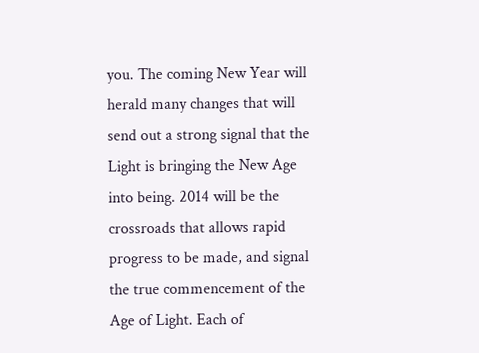you. The coming New Year will herald many changes that will send out a strong signal that the Light is bringing the New Age into being. 2014 will be the crossroads that allows rapid progress to be made, and signal the true commencement of the Age of Light. Each of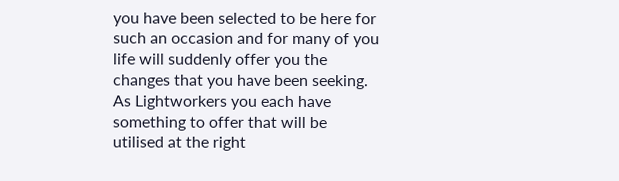you have been selected to be here for such an occasion and for many of you life will suddenly offer you the changes that you have been seeking. As Lightworkers you each have something to offer that will be utilised at the right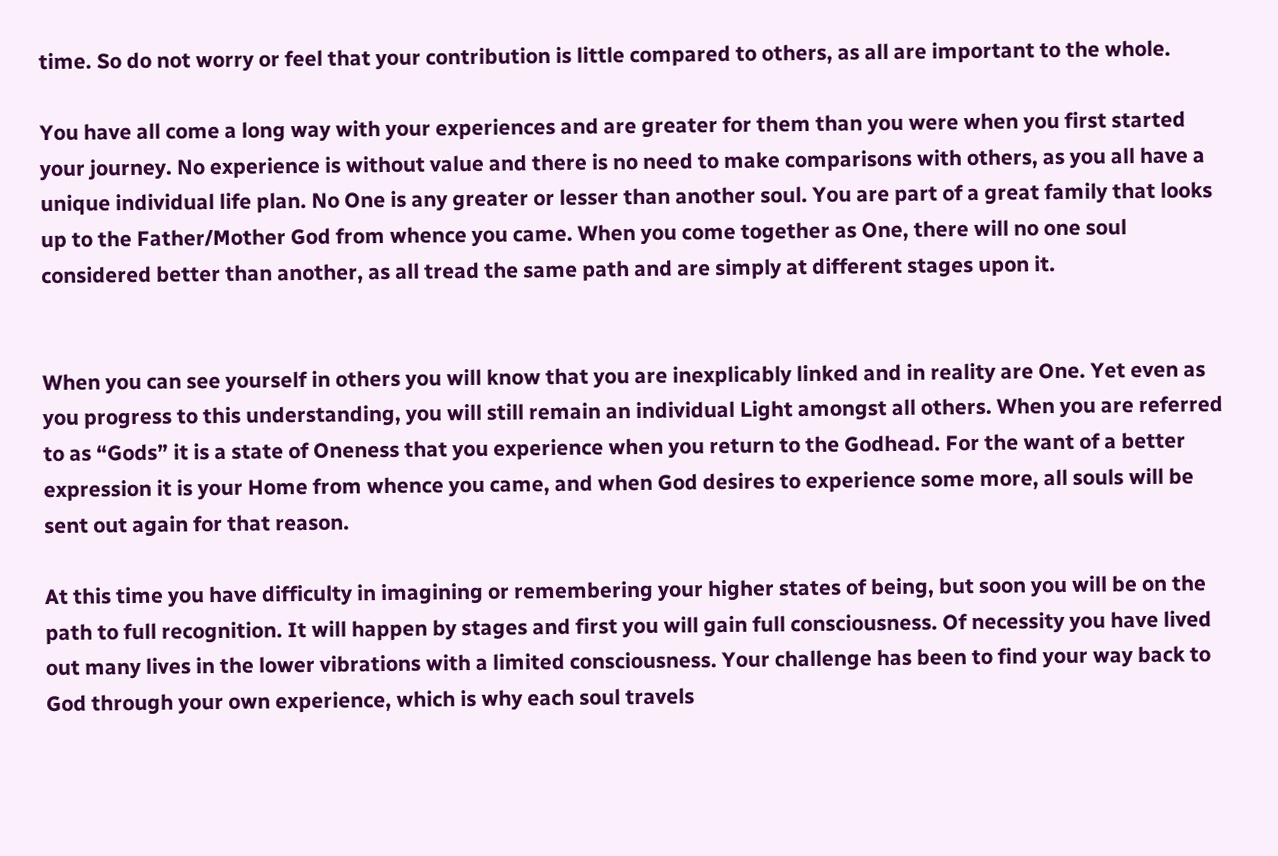time. So do not worry or feel that your contribution is little compared to others, as all are important to the whole.

You have all come a long way with your experiences and are greater for them than you were when you first started your journey. No experience is without value and there is no need to make comparisons with others, as you all have a unique individual life plan. No One is any greater or lesser than another soul. You are part of a great family that looks up to the Father/Mother God from whence you came. When you come together as One, there will no one soul considered better than another, as all tread the same path and are simply at different stages upon it.


When you can see yourself in others you will know that you are inexplicably linked and in reality are One. Yet even as you progress to this understanding, you will still remain an individual Light amongst all others. When you are referred to as “Gods” it is a state of Oneness that you experience when you return to the Godhead. For the want of a better expression it is your Home from whence you came, and when God desires to experience some more, all souls will be sent out again for that reason.

At this time you have difficulty in imagining or remembering your higher states of being, but soon you will be on the path to full recognition. It will happen by stages and first you will gain full consciousness. Of necessity you have lived out many lives in the lower vibrations with a limited consciousness. Your challenge has been to find your way back to God through your own experience, which is why each soul travels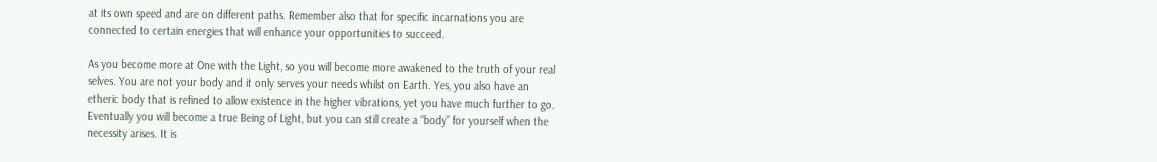at its own speed and are on different paths. Remember also that for specific incarnations you are connected to certain energies that will enhance your opportunities to succeed.

As you become more at One with the Light, so you will become more awakened to the truth of your real selves. You are not your body and it only serves your needs whilst on Earth. Yes, you also have an etheric body that is refined to allow existence in the higher vibrations, yet you have much further to go. Eventually you will become a true Being of Light, but you can still create a “body” for yourself when the necessity arises. It is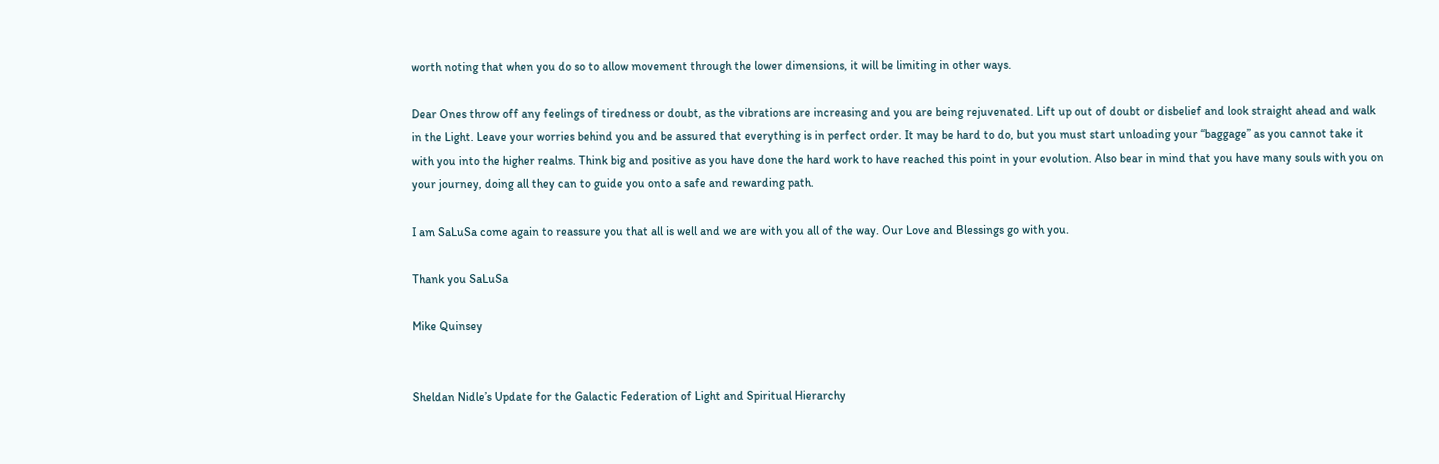worth noting that when you do so to allow movement through the lower dimensions, it will be limiting in other ways.

Dear Ones throw off any feelings of tiredness or doubt, as the vibrations are increasing and you are being rejuvenated. Lift up out of doubt or disbelief and look straight ahead and walk in the Light. Leave your worries behind you and be assured that everything is in perfect order. It may be hard to do, but you must start unloading your “baggage” as you cannot take it with you into the higher realms. Think big and positive as you have done the hard work to have reached this point in your evolution. Also bear in mind that you have many souls with you on your journey, doing all they can to guide you onto a safe and rewarding path.

I am SaLuSa come again to reassure you that all is well and we are with you all of the way. Our Love and Blessings go with you.

Thank you SaLuSa

Mike Quinsey


Sheldan Nidle’s Update for the Galactic Federation of Light and Spiritual Hierarchy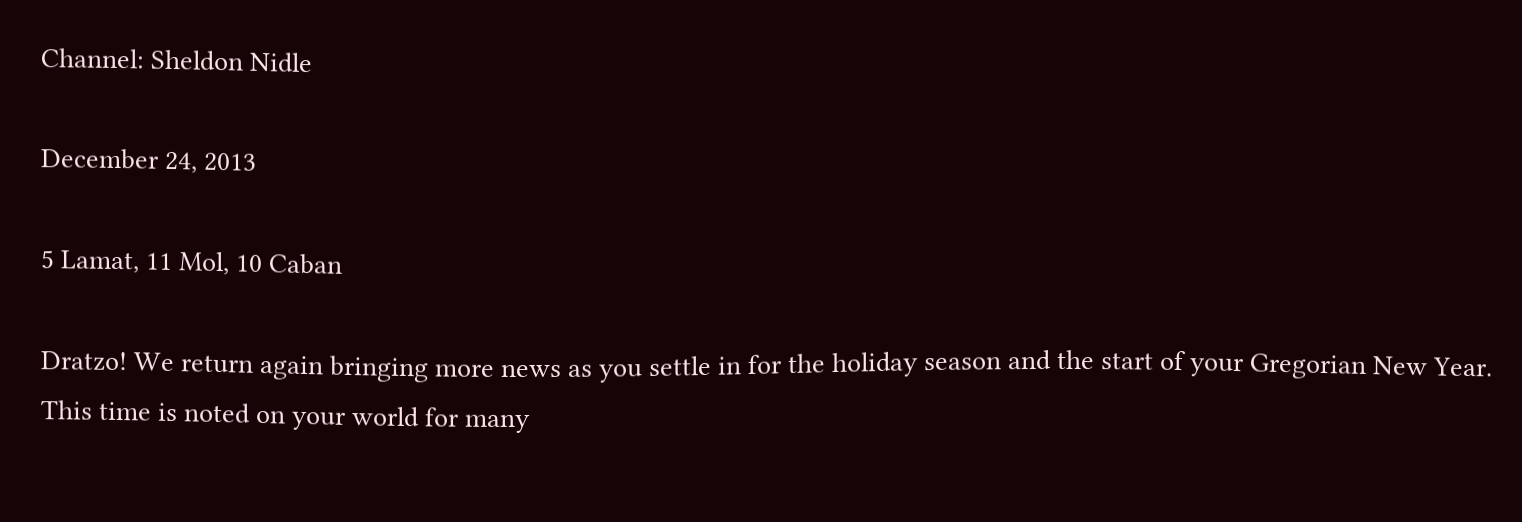Channel: Sheldon Nidle

December 24, 2013

5 Lamat, 11 Mol, 10 Caban

Dratzo! We return again bringing more news as you settle in for the holiday season and the start of your Gregorian New Year. This time is noted on your world for many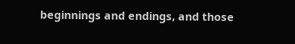beginnings and endings, and those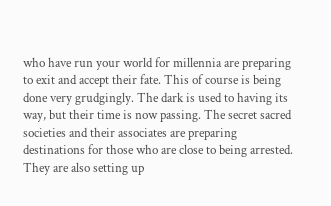who have run your world for millennia are preparing to exit and accept their fate. This of course is being done very grudgingly. The dark is used to having its way, but their time is now passing. The secret sacred societies and their associates are preparing destinations for those who are close to being arrested. They are also setting up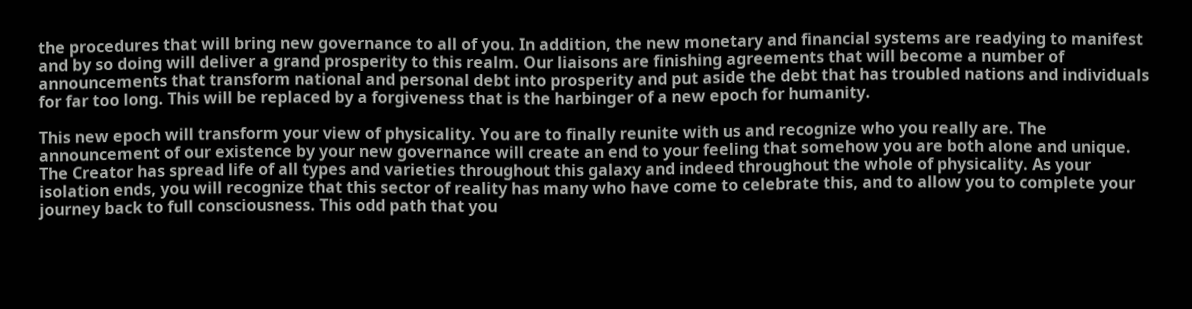the procedures that will bring new governance to all of you. In addition, the new monetary and financial systems are readying to manifest and by so doing will deliver a grand prosperity to this realm. Our liaisons are finishing agreements that will become a number of announcements that transform national and personal debt into prosperity and put aside the debt that has troubled nations and individuals for far too long. This will be replaced by a forgiveness that is the harbinger of a new epoch for humanity.

This new epoch will transform your view of physicality. You are to finally reunite with us and recognize who you really are. The announcement of our existence by your new governance will create an end to your feeling that somehow you are both alone and unique. The Creator has spread life of all types and varieties throughout this galaxy and indeed throughout the whole of physicality. As your isolation ends, you will recognize that this sector of reality has many who have come to celebrate this, and to allow you to complete your journey back to full consciousness. This odd path that you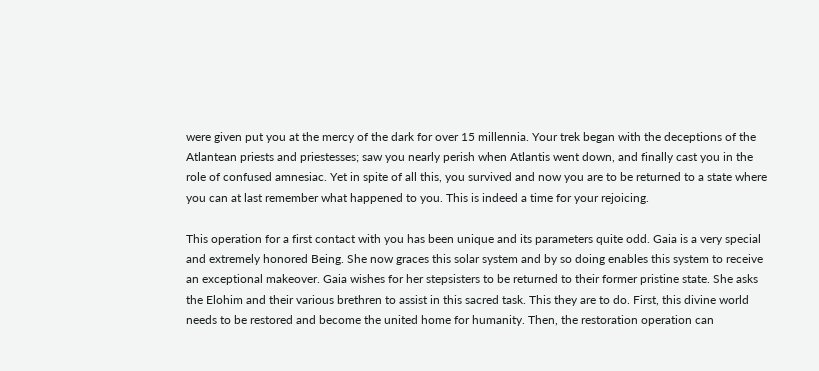were given put you at the mercy of the dark for over 15 millennia. Your trek began with the deceptions of the Atlantean priests and priestesses; saw you nearly perish when Atlantis went down, and finally cast you in the role of confused amnesiac. Yet in spite of all this, you survived and now you are to be returned to a state where you can at last remember what happened to you. This is indeed a time for your rejoicing.

This operation for a first contact with you has been unique and its parameters quite odd. Gaia is a very special and extremely honored Being. She now graces this solar system and by so doing enables this system to receive an exceptional makeover. Gaia wishes for her stepsisters to be returned to their former pristine state. She asks the Elohim and their various brethren to assist in this sacred task. This they are to do. First, this divine world needs to be restored and become the united home for humanity. Then, the restoration operation can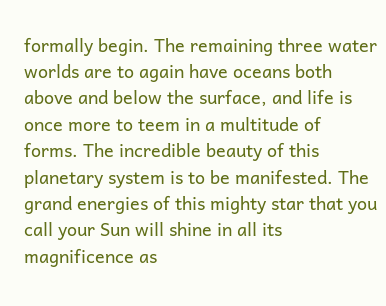formally begin. The remaining three water worlds are to again have oceans both above and below the surface, and life is once more to teem in a multitude of forms. The incredible beauty of this planetary system is to be manifested. The grand energies of this mighty star that you call your Sun will shine in all its magnificence as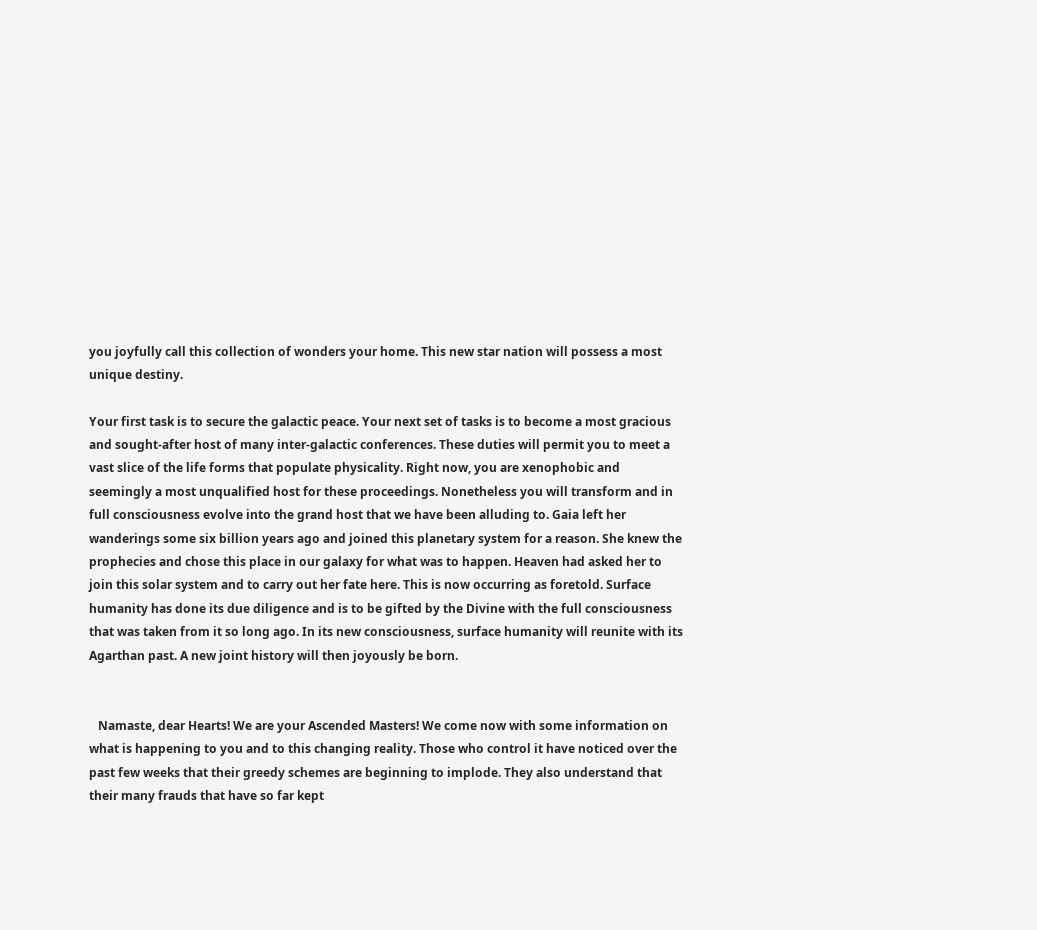you joyfully call this collection of wonders your home. This new star nation will possess a most unique destiny.

Your first task is to secure the galactic peace. Your next set of tasks is to become a most gracious and sought-after host of many inter-galactic conferences. These duties will permit you to meet a vast slice of the life forms that populate physicality. Right now, you are xenophobic and seemingly a most unqualified host for these proceedings. Nonetheless you will transform and in full consciousness evolve into the grand host that we have been alluding to. Gaia left her wanderings some six billion years ago and joined this planetary system for a reason. She knew the prophecies and chose this place in our galaxy for what was to happen. Heaven had asked her to join this solar system and to carry out her fate here. This is now occurring as foretold. Surface humanity has done its due diligence and is to be gifted by the Divine with the full consciousness that was taken from it so long ago. In its new consciousness, surface humanity will reunite with its Agarthan past. A new joint history will then joyously be born.


   Namaste, dear Hearts! We are your Ascended Masters! We come now with some information on what is happening to you and to this changing reality. Those who control it have noticed over the past few weeks that their greedy schemes are beginning to implode. They also understand that their many frauds that have so far kept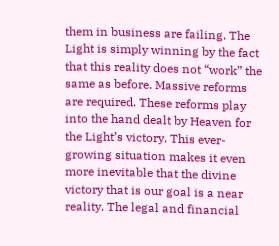them in business are failing. The Light is simply winning by the fact that this reality does not “work” the same as before. Massive reforms are required. These reforms play into the hand dealt by Heaven for the Light’s victory. This ever-growing situation makes it even more inevitable that the divine victory that is our goal is a near reality. The legal and financial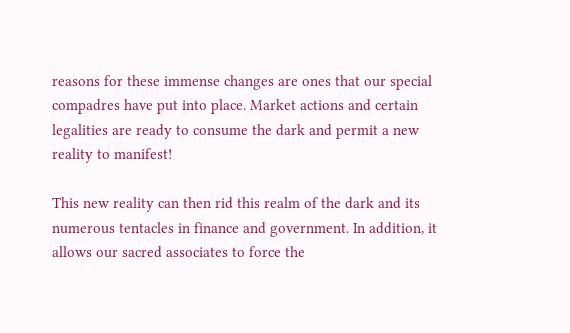reasons for these immense changes are ones that our special compadres have put into place. Market actions and certain legalities are ready to consume the dark and permit a new reality to manifest!

This new reality can then rid this realm of the dark and its numerous tentacles in finance and government. In addition, it allows our sacred associates to force the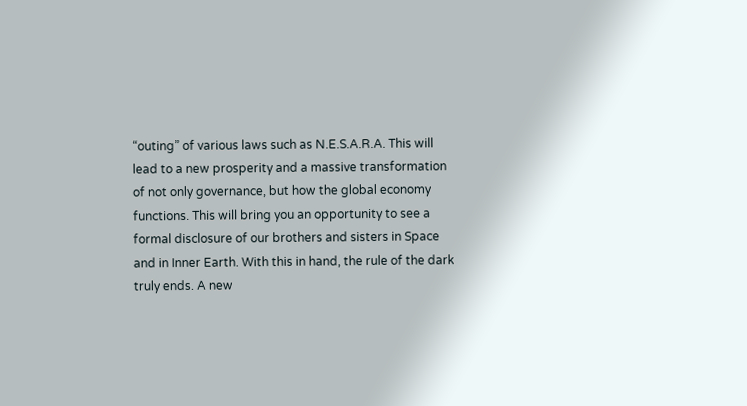“outing” of various laws such as N.E.S.A.R.A. This will lead to a new prosperity and a massive transformation of not only governance, but how the global economy functions. This will bring you an opportunity to see a formal disclosure of our brothers and sisters in Space and in Inner Earth. With this in hand, the rule of the dark truly ends. A new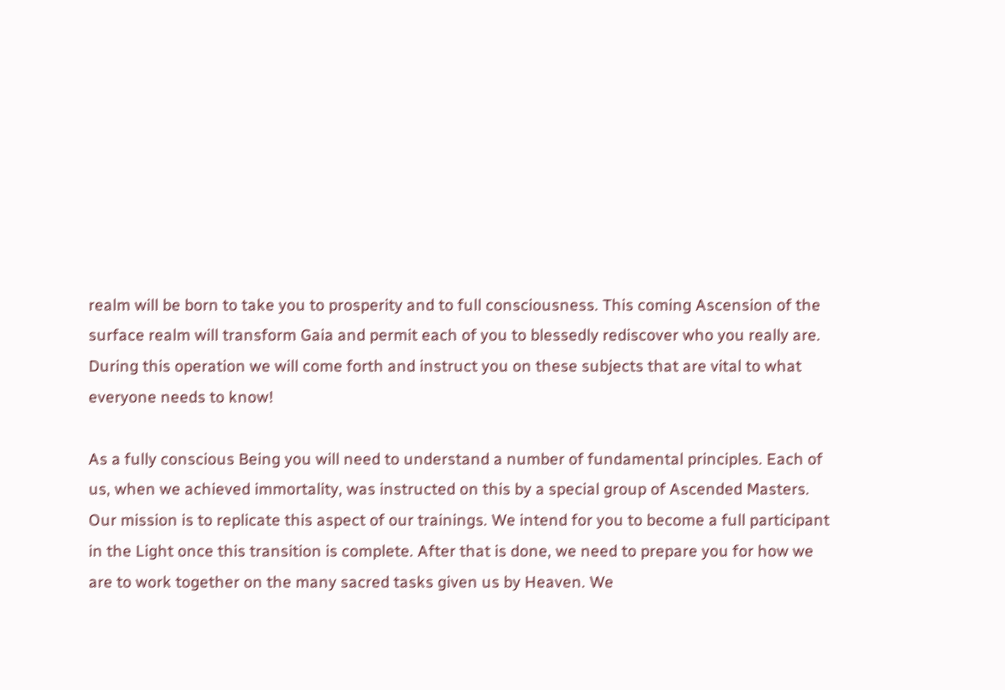realm will be born to take you to prosperity and to full consciousness. This coming Ascension of the surface realm will transform Gaia and permit each of you to blessedly rediscover who you really are. During this operation we will come forth and instruct you on these subjects that are vital to what everyone needs to know!

As a fully conscious Being you will need to understand a number of fundamental principles. Each of us, when we achieved immortality, was instructed on this by a special group of Ascended Masters. Our mission is to replicate this aspect of our trainings. We intend for you to become a full participant in the Light once this transition is complete. After that is done, we need to prepare you for how we are to work together on the many sacred tasks given us by Heaven. We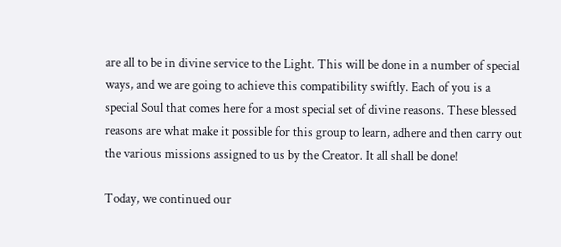are all to be in divine service to the Light. This will be done in a number of special ways, and we are going to achieve this compatibility swiftly. Each of you is a special Soul that comes here for a most special set of divine reasons. These blessed reasons are what make it possible for this group to learn, adhere and then carry out the various missions assigned to us by the Creator. It all shall be done!

Today, we continued our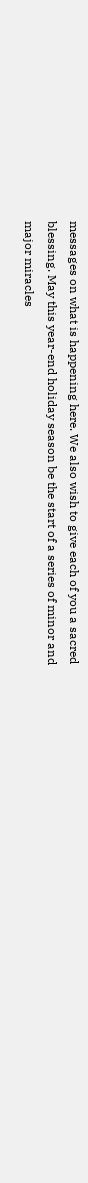messages on what is happening here. We also wish to give each of you a sacred blessing. May this year-end holiday season be the start of a series of minor and major miracles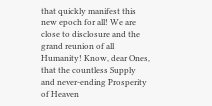that quickly manifest this new epoch for all! We are close to disclosure and the grand reunion of all Humanity! Know, dear Ones, that the countless Supply and never-ending Prosperity of Heaven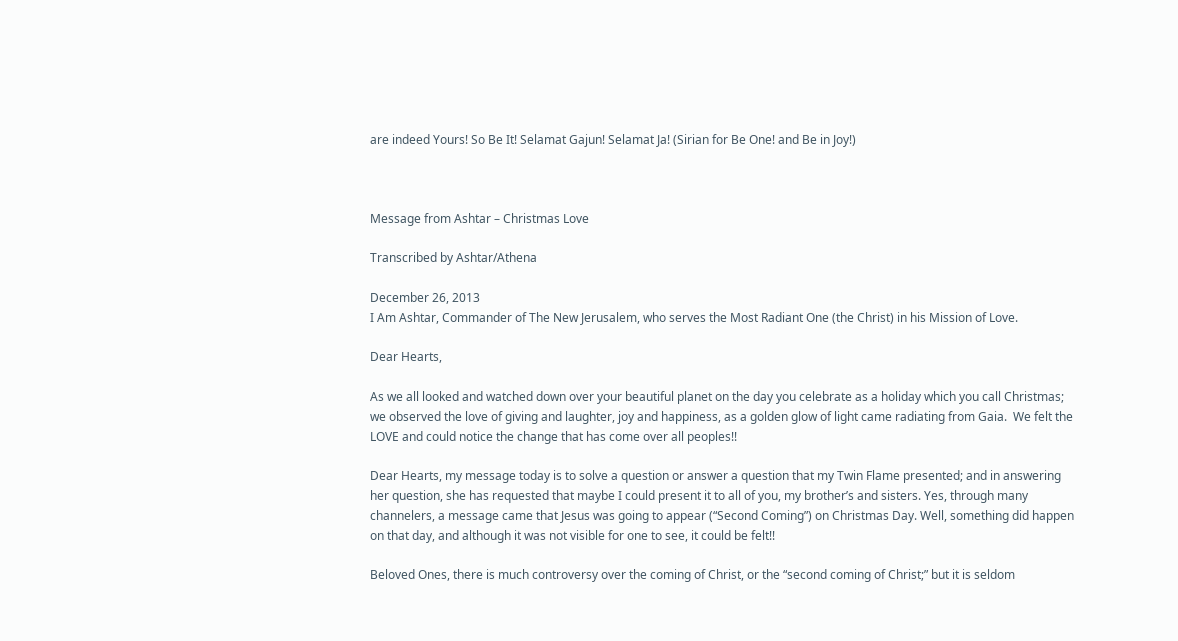are indeed Yours! So Be It! Selamat Gajun! Selamat Ja! (Sirian for Be One! and Be in Joy!)



Message from Ashtar – Christmas Love

Transcribed by Ashtar/Athena

December 26, 2013
I Am Ashtar, Commander of The New Jerusalem, who serves the Most Radiant One (the Christ) in his Mission of Love.

Dear Hearts,

As we all looked and watched down over your beautiful planet on the day you celebrate as a holiday which you call Christmas; we observed the love of giving and laughter, joy and happiness, as a golden glow of light came radiating from Gaia.  We felt the LOVE and could notice the change that has come over all peoples!!

Dear Hearts, my message today is to solve a question or answer a question that my Twin Flame presented; and in answering her question, she has requested that maybe I could present it to all of you, my brother’s and sisters. Yes, through many channelers, a message came that Jesus was going to appear (“Second Coming”) on Christmas Day. Well, something did happen on that day, and although it was not visible for one to see, it could be felt!!

Beloved Ones, there is much controversy over the coming of Christ, or the “second coming of Christ;” but it is seldom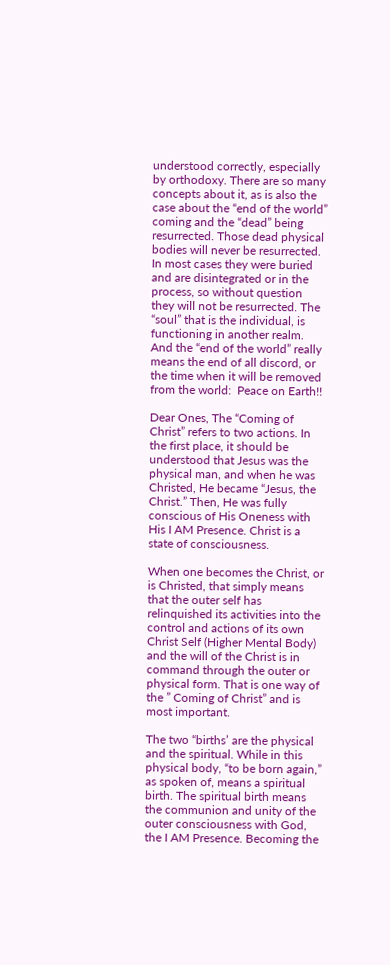understood correctly, especially by orthodoxy. There are so many concepts about it, as is also the case about the “end of the world” coming and the “dead” being resurrected. Those dead physical bodies will never be resurrected. In most cases they were buried and are disintegrated or in the process, so without question they will not be resurrected. The “soul” that is the individual, is functioning in another realm. And the “end of the world” really means the end of all discord, or the time when it will be removed from the world:  Peace on Earth!!

Dear Ones, The “Coming of Christ” refers to two actions. In the first place, it should be understood that Jesus was the physical man, and when he was Christed, He became “Jesus, the Christ.” Then, He was fully conscious of His Oneness with His I AM Presence. Christ is a state of consciousness.

When one becomes the Christ, or is Christed, that simply means that the outer self has relinquished its activities into the control and actions of its own Christ Self (Higher Mental Body) and the will of the Christ is in command through the outer or physical form. That is one way of the ” Coming of Christ” and is most important.

The two “births’ are the physical and the spiritual. While in this physical body, “to be born again,” as spoken of, means a spiritual birth. The spiritual birth means the communion and unity of the outer consciousness with God, the I AM Presence. Becoming the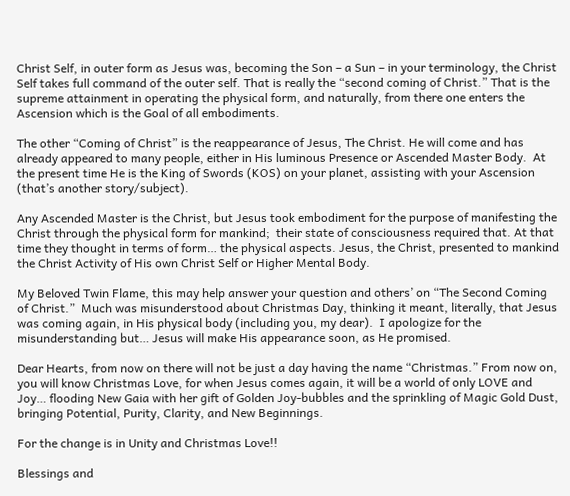Christ Self, in outer form as Jesus was, becoming the Son – a Sun – in your terminology, the Christ Self takes full command of the outer self. That is really the “second coming of Christ.” That is the supreme attainment in operating the physical form, and naturally, from there one enters the Ascension which is the Goal of all embodiments.

The other “Coming of Christ” is the reappearance of Jesus, The Christ. He will come and has already appeared to many people, either in His luminous Presence or Ascended Master Body.  At the present time He is the King of Swords (KOS) on your planet, assisting with your Ascension (that’s another story/subject).

Any Ascended Master is the Christ, but Jesus took embodiment for the purpose of manifesting the Christ through the physical form for mankind;  their state of consciousness required that. At that time they thought in terms of form… the physical aspects. Jesus, the Christ, presented to mankind the Christ Activity of His own Christ Self or Higher Mental Body.

My Beloved Twin Flame, this may help answer your question and others’ on “The Second Coming of Christ.”  Much was misunderstood about Christmas Day, thinking it meant, literally, that Jesus was coming again, in His physical body (including you, my dear).  I apologize for the misunderstanding but… Jesus will make His appearance soon, as He promised.

Dear Hearts, from now on there will not be just a day having the name “Christmas.” From now on, you will know Christmas Love, for when Jesus comes again, it will be a world of only LOVE and Joy… flooding New Gaia with her gift of Golden Joy-bubbles and the sprinkling of Magic Gold Dust, bringing Potential, Purity, Clarity, and New Beginnings.

For the change is in Unity and Christmas Love!!

Blessings and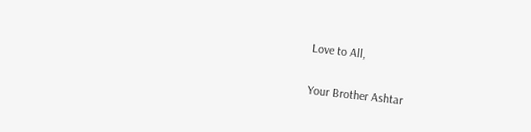Love to All,

Your Brother Ashtar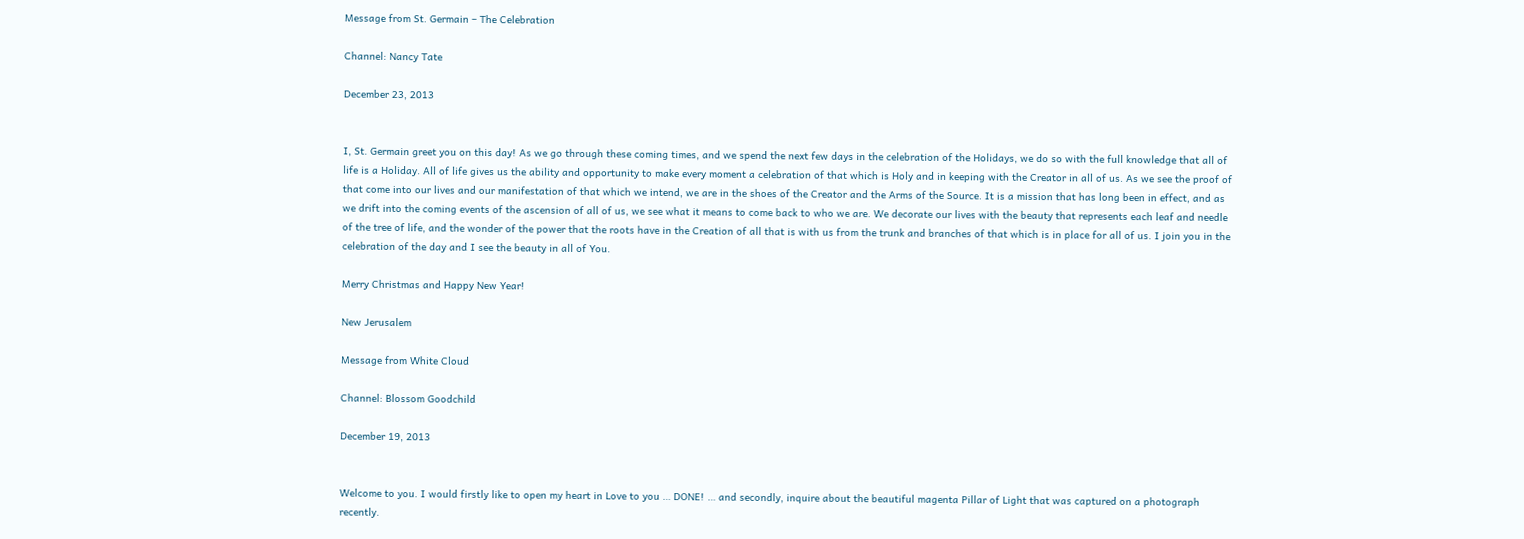Message from St. Germain – The Celebration

Channel: Nancy Tate

December 23, 2013


I, St. Germain greet you on this day! As we go through these coming times, and we spend the next few days in the celebration of the Holidays, we do so with the full knowledge that all of life is a Holiday. All of life gives us the ability and opportunity to make every moment a celebration of that which is Holy and in keeping with the Creator in all of us. As we see the proof of that come into our lives and our manifestation of that which we intend, we are in the shoes of the Creator and the Arms of the Source. It is a mission that has long been in effect, and as we drift into the coming events of the ascension of all of us, we see what it means to come back to who we are. We decorate our lives with the beauty that represents each leaf and needle of the tree of life, and the wonder of the power that the roots have in the Creation of all that is with us from the trunk and branches of that which is in place for all of us. I join you in the celebration of the day and I see the beauty in all of You.

Merry Christmas and Happy New Year!

New Jerusalem

Message from White Cloud

Channel: Blossom Goodchild

December 19, 2013


Welcome to you. I would firstly like to open my heart in Love to you … DONE! … and secondly, inquire about the beautiful magenta Pillar of Light that was captured on a photograph recently.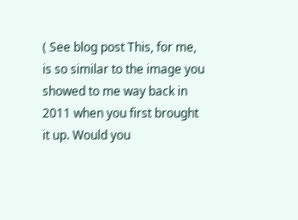( See blog post This, for me, is so similar to the image you showed to me way back in 2011 when you first brought it up. Would you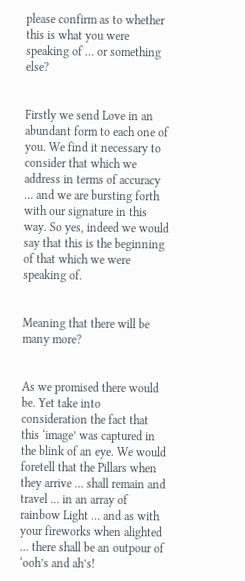please confirm as to whether this is what you were speaking of … or something else?


Firstly we send Love in an abundant form to each one of you. We find it necessary to consider that which we address in terms of accuracy … and we are bursting forth with our signature in this way. So yes, indeed we would say that this is the beginning of that which we were speaking of.


Meaning that there will be many more?


As we promised there would be. Yet take into consideration the fact that this ‘image’ was captured in the blink of an eye. We would foretell that the Pillars when they arrive … shall remain and travel … in an array of rainbow Light … and as with your fireworks when alighted … there shall be an outpour of ‘ooh’s and ah’s!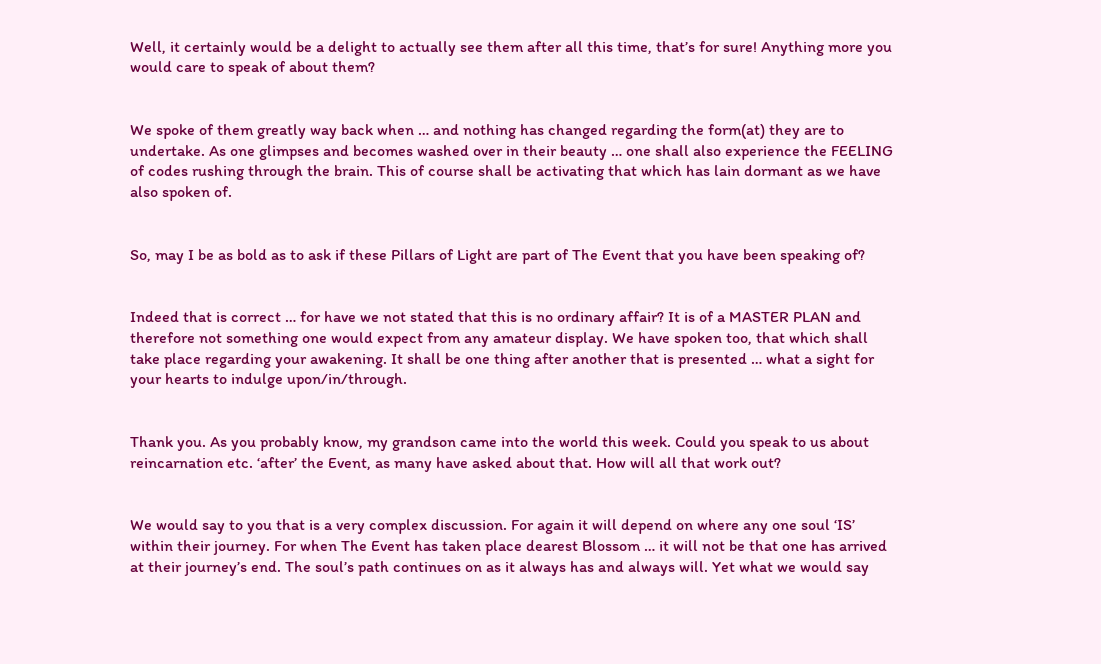Well, it certainly would be a delight to actually see them after all this time, that’s for sure! Anything more you would care to speak of about them?


We spoke of them greatly way back when … and nothing has changed regarding the form(at) they are to undertake. As one glimpses and becomes washed over in their beauty … one shall also experience the FEELING of codes rushing through the brain. This of course shall be activating that which has lain dormant as we have also spoken of.


So, may I be as bold as to ask if these Pillars of Light are part of The Event that you have been speaking of?


Indeed that is correct … for have we not stated that this is no ordinary affair? It is of a MASTER PLAN and therefore not something one would expect from any amateur display. We have spoken too, that which shall take place regarding your awakening. It shall be one thing after another that is presented … what a sight for your hearts to indulge upon/in/through.


Thank you. As you probably know, my grandson came into the world this week. Could you speak to us about reincarnation etc. ‘after’ the Event, as many have asked about that. How will all that work out?


We would say to you that is a very complex discussion. For again it will depend on where any one soul ‘IS’ within their journey. For when The Event has taken place dearest Blossom … it will not be that one has arrived at their journey’s end. The soul’s path continues on as it always has and always will. Yet what we would say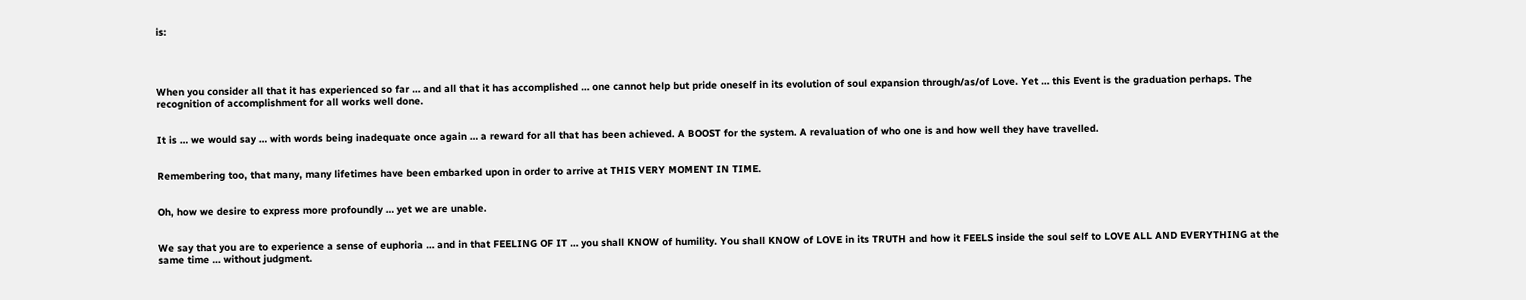is:




When you consider all that it has experienced so far … and all that it has accomplished … one cannot help but pride oneself in its evolution of soul expansion through/as/of Love. Yet … this Event is the graduation perhaps. The recognition of accomplishment for all works well done.


It is … we would say … with words being inadequate once again … a reward for all that has been achieved. A BOOST for the system. A revaluation of who one is and how well they have travelled.


Remembering too, that many, many lifetimes have been embarked upon in order to arrive at THIS VERY MOMENT IN TIME.


Oh, how we desire to express more profoundly … yet we are unable.


We say that you are to experience a sense of euphoria … and in that FEELING OF IT … you shall KNOW of humility. You shall KNOW of LOVE in its TRUTH and how it FEELS inside the soul self to LOVE ALL AND EVERYTHING at the same time … without judgment.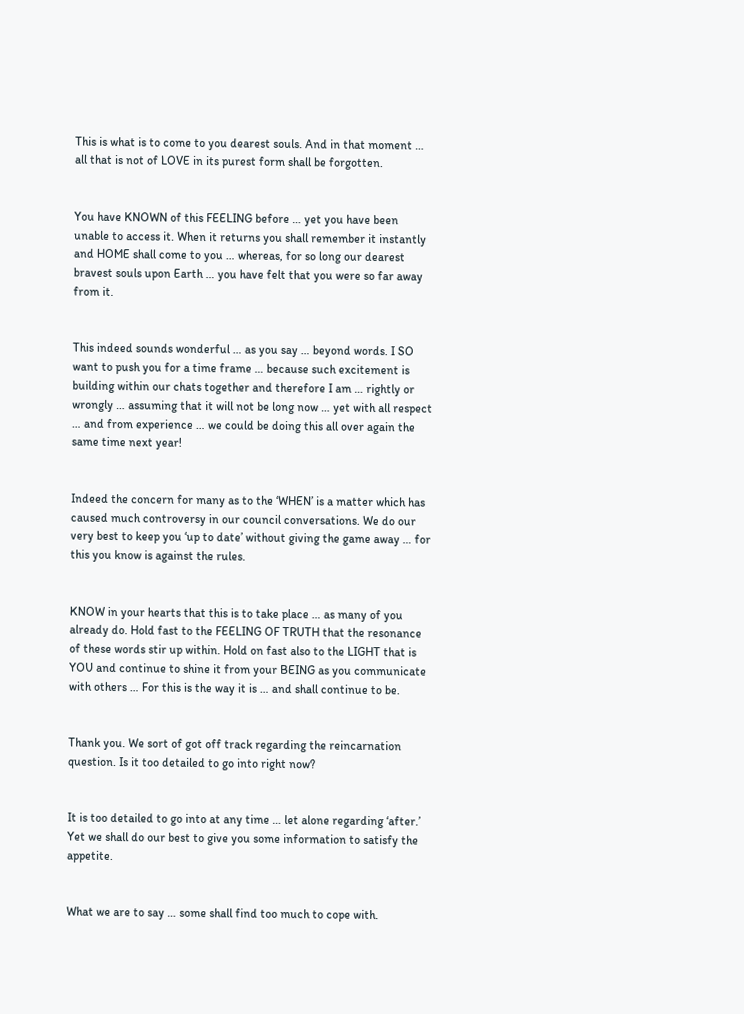This is what is to come to you dearest souls. And in that moment … all that is not of LOVE in its purest form shall be forgotten.


You have KNOWN of this FEELING before … yet you have been unable to access it. When it returns you shall remember it instantly and HOME shall come to you … whereas, for so long our dearest bravest souls upon Earth … you have felt that you were so far away from it.


This indeed sounds wonderful … as you say … beyond words. I SO want to push you for a time frame … because such excitement is building within our chats together and therefore I am … rightly or wrongly … assuming that it will not be long now … yet with all respect … and from experience … we could be doing this all over again the same time next year!


Indeed the concern for many as to the ‘WHEN’ is a matter which has caused much controversy in our council conversations. We do our very best to keep you ‘up to date’ without giving the game away … for this you know is against the rules.


KNOW in your hearts that this is to take place … as many of you already do. Hold fast to the FEELING OF TRUTH that the resonance of these words stir up within. Hold on fast also to the LIGHT that is YOU and continue to shine it from your BEING as you communicate with others … For this is the way it is … and shall continue to be.


Thank you. We sort of got off track regarding the reincarnation question. Is it too detailed to go into right now?


It is too detailed to go into at any time … let alone regarding ‘after.’ Yet we shall do our best to give you some information to satisfy the appetite.


What we are to say … some shall find too much to cope with.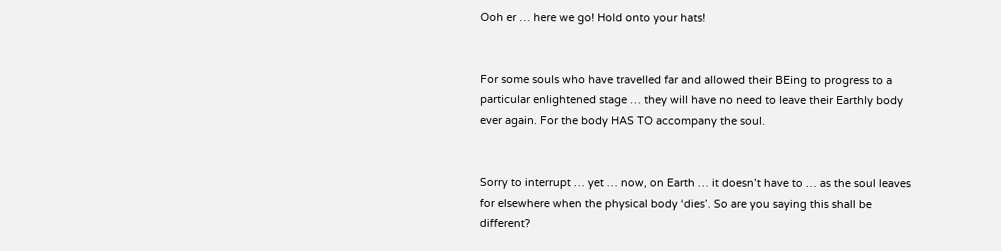Ooh er … here we go! Hold onto your hats!


For some souls who have travelled far and allowed their BEing to progress to a particular enlightened stage … they will have no need to leave their Earthly body ever again. For the body HAS TO accompany the soul.


Sorry to interrupt … yet … now, on Earth … it doesn’t have to … as the soul leaves for elsewhere when the physical body ‘dies’. So are you saying this shall be different?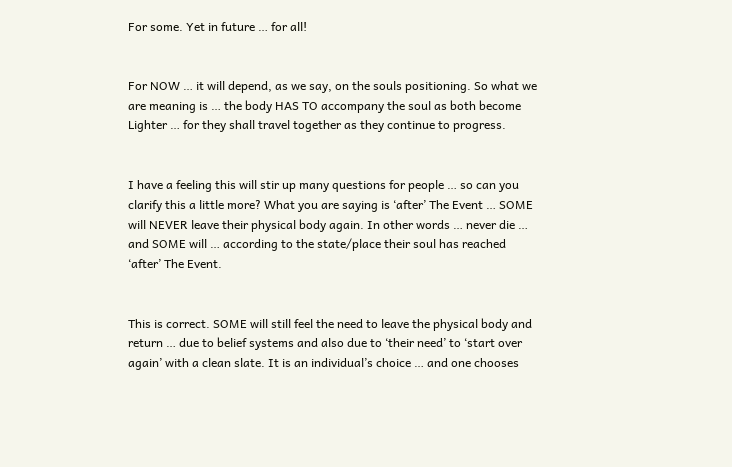For some. Yet in future … for all!


For NOW … it will depend, as we say, on the souls positioning. So what we are meaning is … the body HAS TO accompany the soul as both become Lighter … for they shall travel together as they continue to progress.


I have a feeling this will stir up many questions for people … so can you clarify this a little more? What you are saying is ‘after’ The Event … SOME will NEVER leave their physical body again. In other words … never die … and SOME will … according to the state/place their soul has reached ‘after’ The Event.


This is correct. SOME will still feel the need to leave the physical body and return … due to belief systems and also due to ‘their need’ to ‘start over again’ with a clean slate. It is an individual’s choice … and one chooses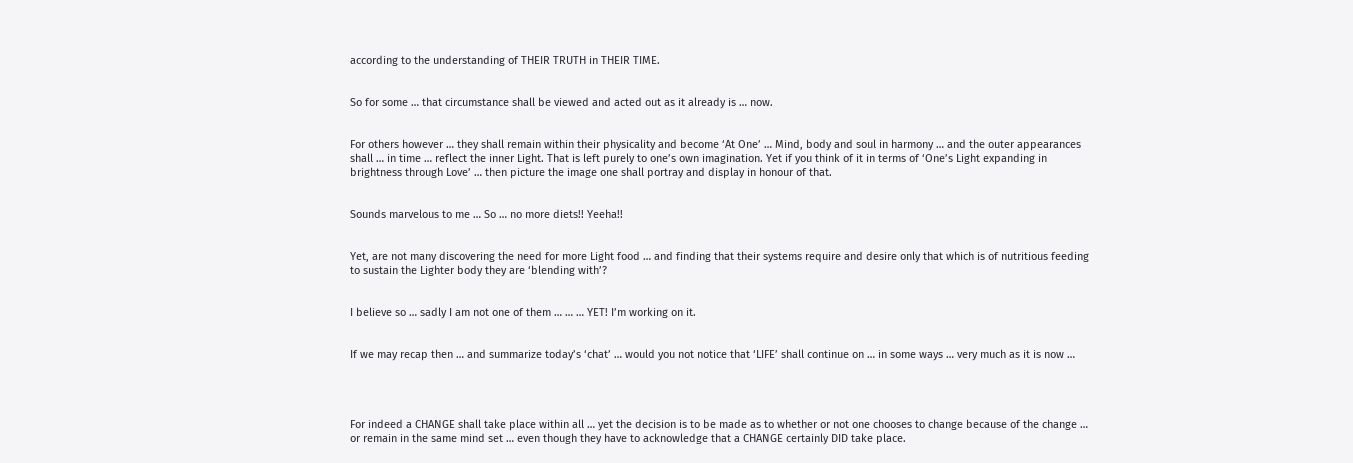according to the understanding of THEIR TRUTH in THEIR TIME.


So for some … that circumstance shall be viewed and acted out as it already is … now.


For others however … they shall remain within their physicality and become ‘At One’ … Mind, body and soul in harmony … and the outer appearances shall … in time … reflect the inner Light. That is left purely to one’s own imagination. Yet if you think of it in terms of ‘One’s Light expanding in brightness through Love’ … then picture the image one shall portray and display in honour of that.


Sounds marvelous to me … So … no more diets!! Yeeha!!


Yet, are not many discovering the need for more Light food … and finding that their systems require and desire only that which is of nutritious feeding to sustain the Lighter body they are ‘blending with’?


I believe so … sadly I am not one of them … … … YET! I’m working on it.


If we may recap then … and summarize today’s ‘chat’ … would you not notice that ‘LIFE’ shall continue on … in some ways … very much as it is now …




For indeed a CHANGE shall take place within all … yet the decision is to be made as to whether or not one chooses to change because of the change … or remain in the same mind set … even though they have to acknowledge that a CHANGE certainly DID take place.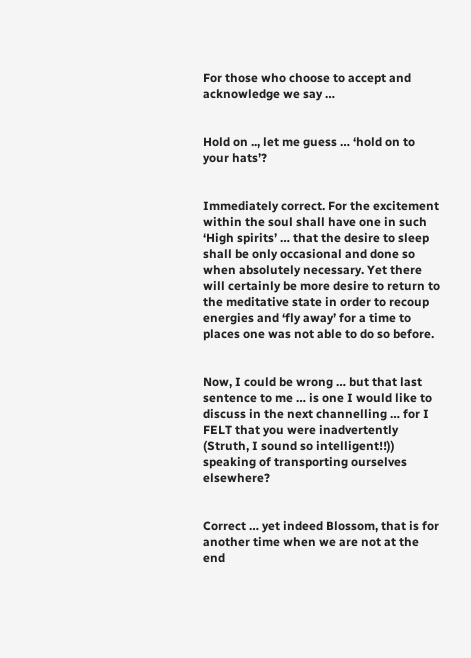For those who choose to accept and acknowledge we say …


Hold on .., let me guess … ‘hold on to your hats’?


Immediately correct. For the excitement within the soul shall have one in such ‘High spirits’ … that the desire to sleep shall be only occasional and done so when absolutely necessary. Yet there will certainly be more desire to return to the meditative state in order to recoup energies and ‘fly away’ for a time to places one was not able to do so before.


Now, I could be wrong … but that last sentence to me … is one I would like to discuss in the next channelling … for I FELT that you were inadvertently (Struth, I sound so intelligent!!)) speaking of transporting ourselves elsewhere?


Correct … yet indeed Blossom, that is for another time when we are not at the end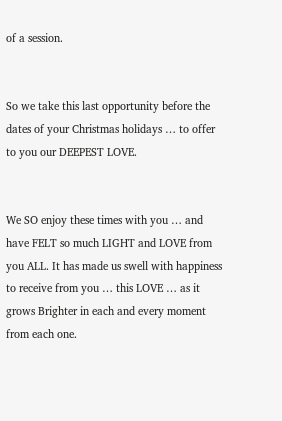of a session.


So we take this last opportunity before the dates of your Christmas holidays … to offer to you our DEEPEST LOVE.


We SO enjoy these times with you … and have FELT so much LIGHT and LOVE from you ALL. It has made us swell with happiness to receive from you … this LOVE … as it grows Brighter in each and every moment from each one.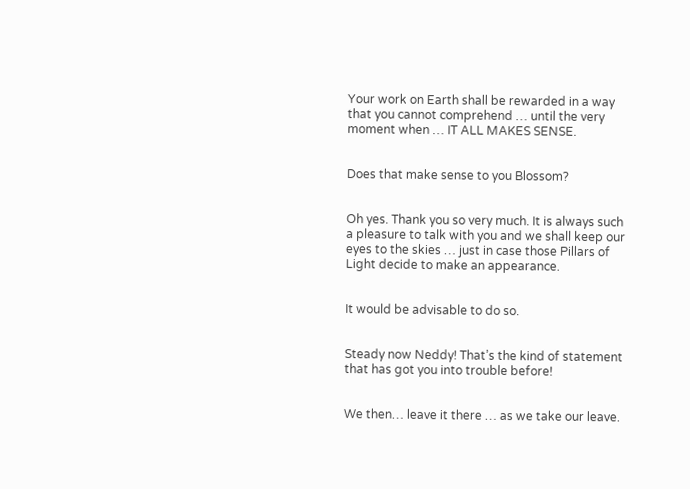Your work on Earth shall be rewarded in a way that you cannot comprehend … until the very moment when … IT ALL MAKES SENSE.


Does that make sense to you Blossom?


Oh yes. Thank you so very much. It is always such a pleasure to talk with you and we shall keep our eyes to the skies … just in case those Pillars of Light decide to make an appearance.


It would be advisable to do so.


Steady now Neddy! That’s the kind of statement that has got you into trouble before!


We then… leave it there … as we take our leave.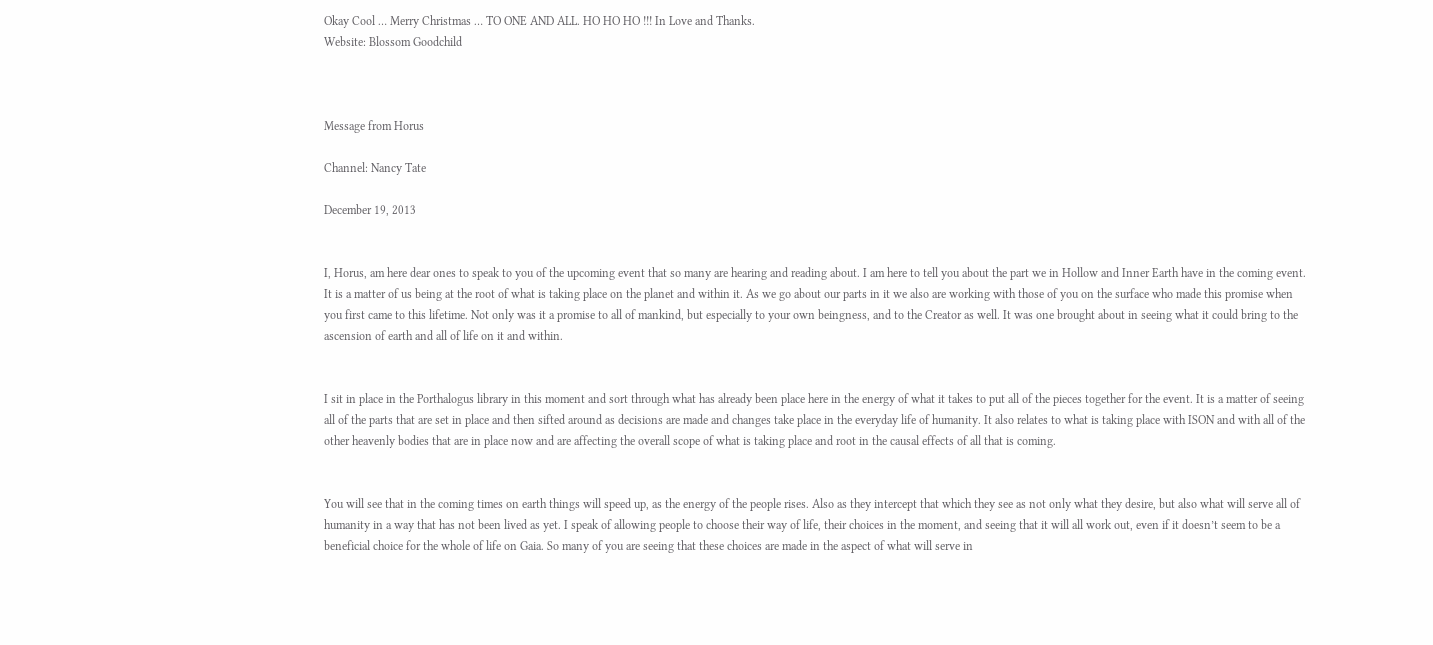Okay Cool … Merry Christmas … TO ONE AND ALL. HO HO HO !!! In Love and Thanks.
Website: Blossom Goodchild



Message from Horus

Channel: Nancy Tate

December 19, 2013


I, Horus, am here dear ones to speak to you of the upcoming event that so many are hearing and reading about. I am here to tell you about the part we in Hollow and Inner Earth have in the coming event. It is a matter of us being at the root of what is taking place on the planet and within it. As we go about our parts in it we also are working with those of you on the surface who made this promise when you first came to this lifetime. Not only was it a promise to all of mankind, but especially to your own beingness, and to the Creator as well. It was one brought about in seeing what it could bring to the ascension of earth and all of life on it and within.


I sit in place in the Porthalogus library in this moment and sort through what has already been place here in the energy of what it takes to put all of the pieces together for the event. It is a matter of seeing all of the parts that are set in place and then sifted around as decisions are made and changes take place in the everyday life of humanity. It also relates to what is taking place with ISON and with all of the other heavenly bodies that are in place now and are affecting the overall scope of what is taking place and root in the causal effects of all that is coming.


You will see that in the coming times on earth things will speed up, as the energy of the people rises. Also as they intercept that which they see as not only what they desire, but also what will serve all of humanity in a way that has not been lived as yet. I speak of allowing people to choose their way of life, their choices in the moment, and seeing that it will all work out, even if it doesn’t seem to be a beneficial choice for the whole of life on Gaia. So many of you are seeing that these choices are made in the aspect of what will serve in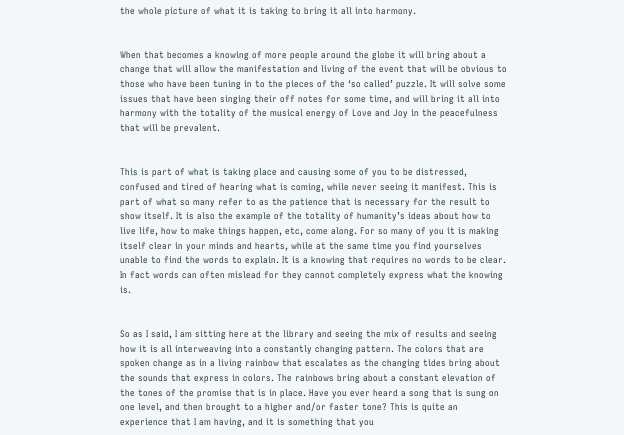the whole picture of what it is taking to bring it all into harmony.


When that becomes a knowing of more people around the globe it will bring about a change that will allow the manifestation and living of the event that will be obvious to those who have been tuning in to the pieces of the ‘so called’ puzzle. It will solve some issues that have been singing their off notes for some time, and will bring it all into harmony with the totality of the musical energy of Love and Joy in the peacefulness that will be prevalent.


This is part of what is taking place and causing some of you to be distressed, confused and tired of hearing what is coming, while never seeing it manifest. This is part of what so many refer to as the patience that is necessary for the result to show itself. It is also the example of the totality of humanity’s ideas about how to live life, how to make things happen, etc, come along. For so many of you it is making itself clear in your minds and hearts, while at the same time you find yourselves unable to find the words to explain. It is a knowing that requires no words to be clear. In fact words can often mislead for they cannot completely express what the knowing is.


So as I said, I am sitting here at the library and seeing the mix of results and seeing how it is all interweaving into a constantly changing pattern. The colors that are spoken change as in a living rainbow that escalates as the changing tides bring about the sounds that express in colors. The rainbows bring about a constant elevation of the tones of the promise that is in place. Have you ever heard a song that is sung on one level, and then brought to a higher and/or faster tone? This is quite an experience that I am having, and it is something that you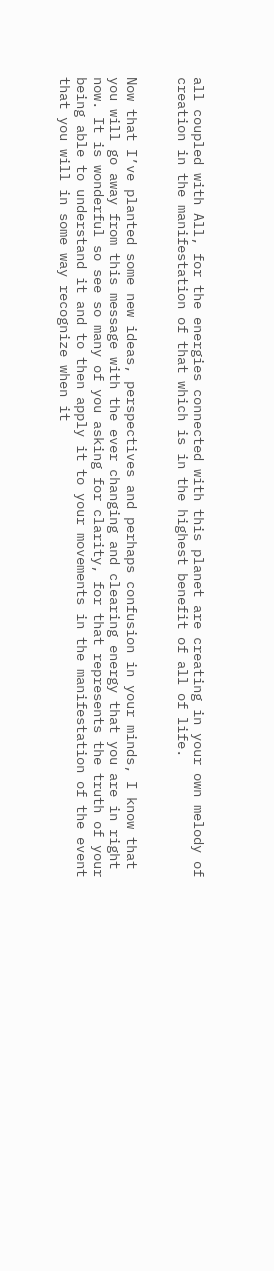all coupled with All, for the energies connected with this planet are creating in your own melody of creation in the manifestation of that which is in the highest benefit of all of life.


Now that I’ve planted some new ideas, perspectives and perhaps confusion in your minds, I know that you will go away from this message with the ever changing and clearing energy that you are in right now. It is wonderful so see so many of you asking for clarity, for that represents the truth of your being able to understand it and to then apply it to your movements in the manifestation of the event that you will in some way recognize when it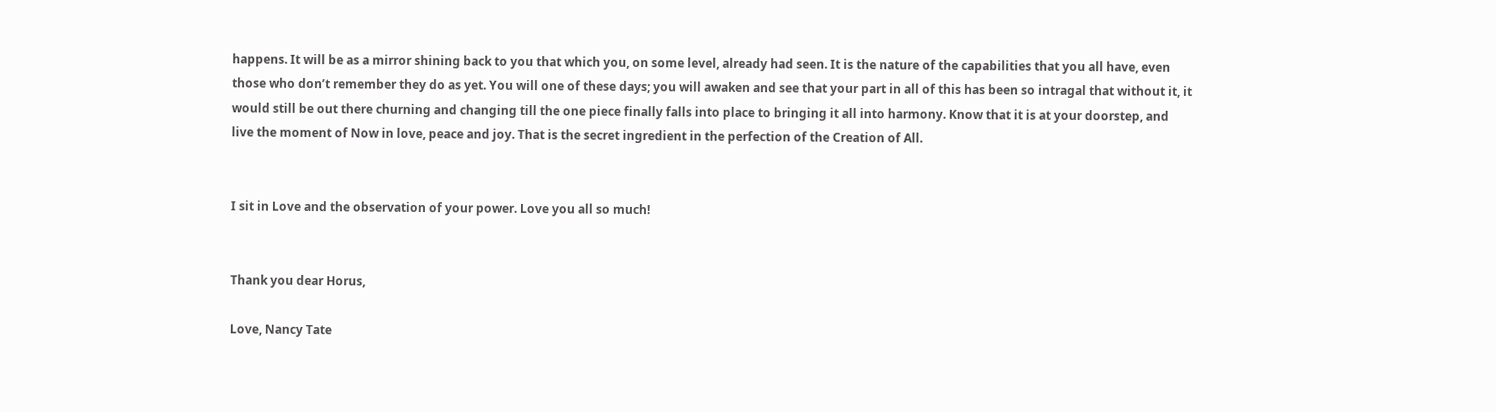happens. It will be as a mirror shining back to you that which you, on some level, already had seen. It is the nature of the capabilities that you all have, even those who don’t remember they do as yet. You will one of these days; you will awaken and see that your part in all of this has been so intragal that without it, it would still be out there churning and changing till the one piece finally falls into place to bringing it all into harmony. Know that it is at your doorstep, and live the moment of Now in love, peace and joy. That is the secret ingredient in the perfection of the Creation of All.


I sit in Love and the observation of your power. Love you all so much!


Thank you dear Horus,

Love, Nancy Tate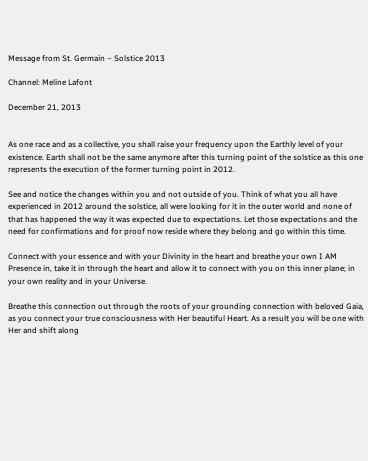Message from St. Germain – Solstice 2013

Channel: Meline Lafont

December 21, 2013


As one race and as a collective, you shall raise your frequency upon the Earthly level of your existence. Earth shall not be the same anymore after this turning point of the solstice as this one represents the execution of the former turning point in 2012.

See and notice the changes within you and not outside of you. Think of what you all have experienced in 2012 around the solstice, all were looking for it in the outer world and none of that has happened the way it was expected due to expectations. Let those expectations and the need for confirmations and for proof now reside where they belong and go within this time.

Connect with your essence and with your Divinity in the heart and breathe your own I AM Presence in, take it in through the heart and allow it to connect with you on this inner plane; in your own reality and in your Universe.

Breathe this connection out through the roots of your grounding connection with beloved Gaia, as you connect your true consciousness with Her beautiful Heart. As a result you will be one with Her and shift along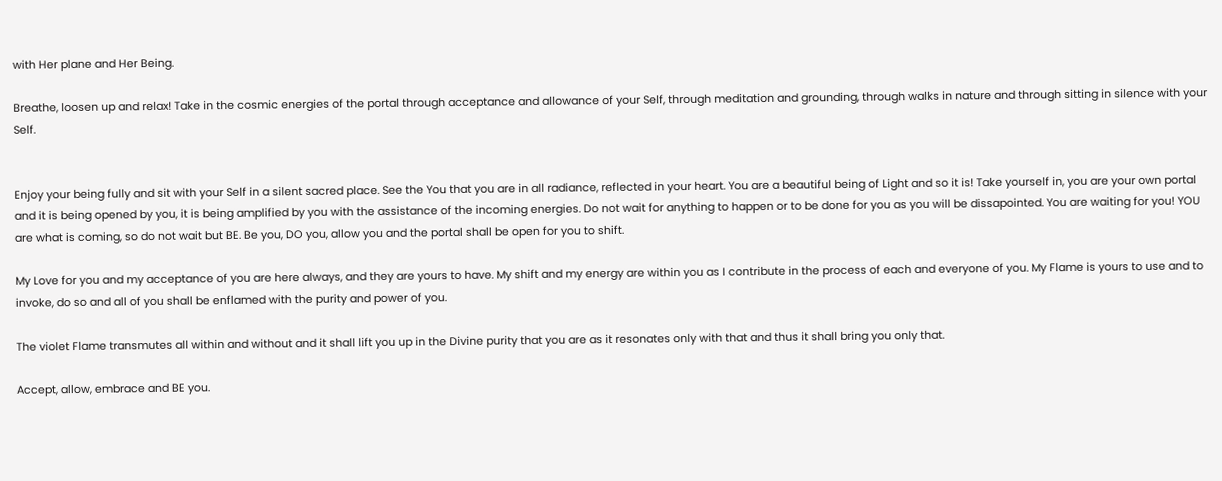with Her plane and Her Being.

Breathe, loosen up and relax! Take in the cosmic energies of the portal through acceptance and allowance of your Self, through meditation and grounding, through walks in nature and through sitting in silence with your Self.


Enjoy your being fully and sit with your Self in a silent sacred place. See the You that you are in all radiance, reflected in your heart. You are a beautiful being of Light and so it is! Take yourself in, you are your own portal and it is being opened by you, it is being amplified by you with the assistance of the incoming energies. Do not wait for anything to happen or to be done for you as you will be dissapointed. You are waiting for you! YOU are what is coming, so do not wait but BE. Be you, DO you, allow you and the portal shall be open for you to shift.

My Love for you and my acceptance of you are here always, and they are yours to have. My shift and my energy are within you as I contribute in the process of each and everyone of you. My Flame is yours to use and to invoke, do so and all of you shall be enflamed with the purity and power of you.

The violet Flame transmutes all within and without and it shall lift you up in the Divine purity that you are as it resonates only with that and thus it shall bring you only that.

Accept, allow, embrace and BE you.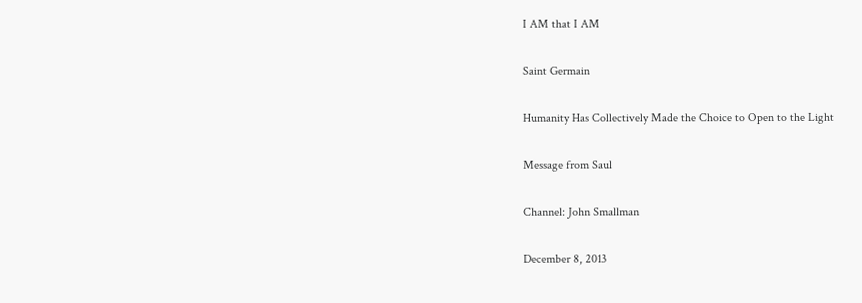I AM that I AM

Saint Germain

Humanity Has Collectively Made the Choice to Open to the Light

Message from Saul

Channel: John Smallman

December 8, 2013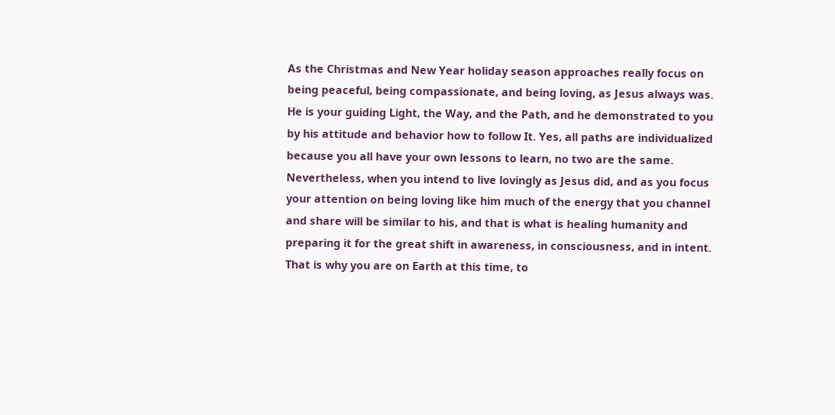As the Christmas and New Year holiday season approaches really focus on being peaceful, being compassionate, and being loving, as Jesus always was. He is your guiding Light, the Way, and the Path, and he demonstrated to you by his attitude and behavior how to follow It. Yes, all paths are individualized because you all have your own lessons to learn, no two are the same. Nevertheless, when you intend to live lovingly as Jesus did, and as you focus your attention on being loving like him much of the energy that you channel and share will be similar to his, and that is what is healing humanity and preparing it for the great shift in awareness, in consciousness, and in intent. That is why you are on Earth at this time, to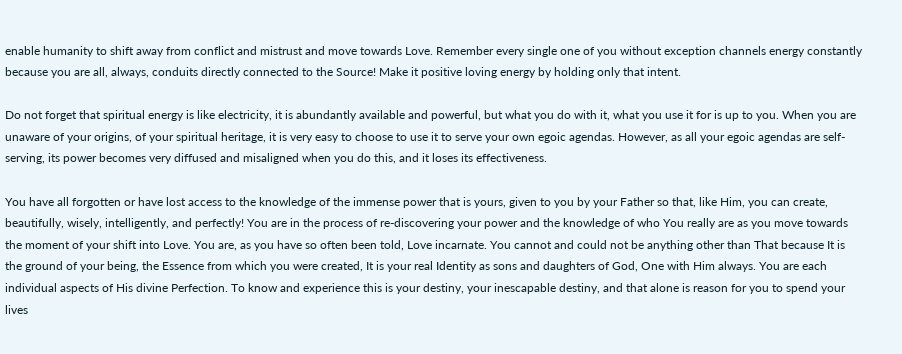enable humanity to shift away from conflict and mistrust and move towards Love. Remember every single one of you without exception channels energy constantly because you are all, always, conduits directly connected to the Source! Make it positive loving energy by holding only that intent.

Do not forget that spiritual energy is like electricity, it is abundantly available and powerful, but what you do with it, what you use it for is up to you. When you are unaware of your origins, of your spiritual heritage, it is very easy to choose to use it to serve your own egoic agendas. However, as all your egoic agendas are self-serving, its power becomes very diffused and misaligned when you do this, and it loses its effectiveness.

You have all forgotten or have lost access to the knowledge of the immense power that is yours, given to you by your Father so that, like Him, you can create, beautifully, wisely, intelligently, and perfectly! You are in the process of re-discovering your power and the knowledge of who You really are as you move towards the moment of your shift into Love. You are, as you have so often been told, Love incarnate. You cannot and could not be anything other than That because It is the ground of your being, the Essence from which you were created, It is your real Identity as sons and daughters of God, One with Him always. You are each individual aspects of His divine Perfection. To know and experience this is your destiny, your inescapable destiny, and that alone is reason for you to spend your lives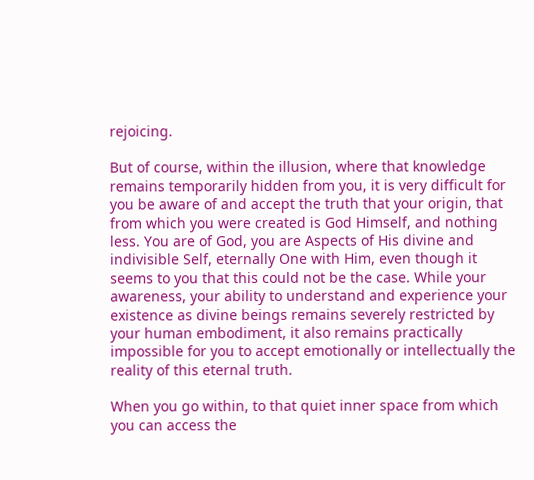rejoicing.

But of course, within the illusion, where that knowledge remains temporarily hidden from you, it is very difficult for you be aware of and accept the truth that your origin, that from which you were created is God Himself, and nothing less. You are of God, you are Aspects of His divine and indivisible Self, eternally One with Him, even though it seems to you that this could not be the case. While your awareness, your ability to understand and experience your existence as divine beings remains severely restricted by your human embodiment, it also remains practically impossible for you to accept emotionally or intellectually the reality of this eternal truth.

When you go within, to that quiet inner space from which you can access the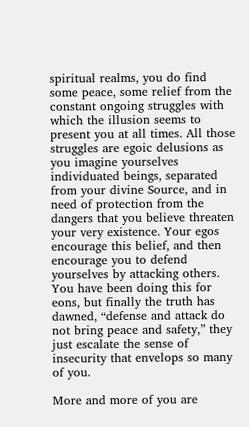spiritual realms, you do find some peace, some relief from the constant ongoing struggles with which the illusion seems to present you at all times. All those struggles are egoic delusions as you imagine yourselves individuated beings, separated from your divine Source, and in need of protection from the dangers that you believe threaten your very existence. Your egos encourage this belief, and then encourage you to defend yourselves by attacking others. You have been doing this for eons, but finally the truth has dawned, “defense and attack do not bring peace and safety,” they just escalate the sense of insecurity that envelops so many of you.

More and more of you are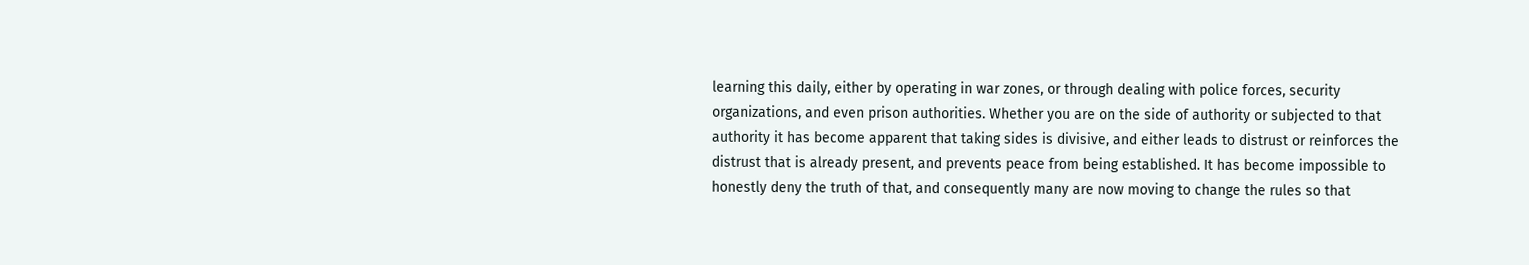learning this daily, either by operating in war zones, or through dealing with police forces, security organizations, and even prison authorities. Whether you are on the side of authority or subjected to that authority it has become apparent that taking sides is divisive, and either leads to distrust or reinforces the distrust that is already present, and prevents peace from being established. It has become impossible to honestly deny the truth of that, and consequently many are now moving to change the rules so that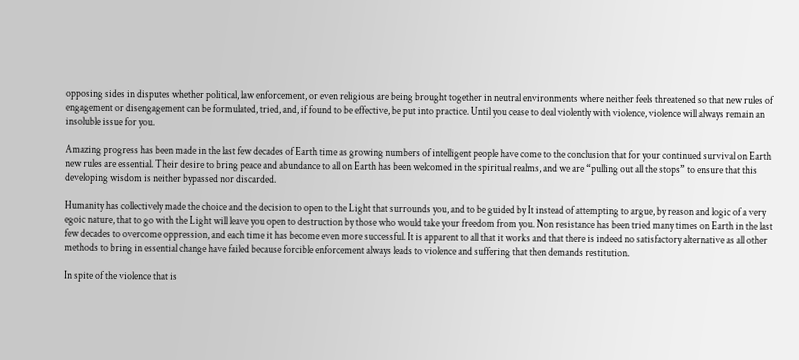opposing sides in disputes whether political, law enforcement, or even religious are being brought together in neutral environments where neither feels threatened so that new rules of engagement or disengagement can be formulated, tried, and, if found to be effective, be put into practice. Until you cease to deal violently with violence, violence will always remain an insoluble issue for you.

Amazing progress has been made in the last few decades of Earth time as growing numbers of intelligent people have come to the conclusion that for your continued survival on Earth new rules are essential. Their desire to bring peace and abundance to all on Earth has been welcomed in the spiritual realms, and we are “pulling out all the stops” to ensure that this developing wisdom is neither bypassed nor discarded.

Humanity has collectively made the choice and the decision to open to the Light that surrounds you, and to be guided by It instead of attempting to argue, by reason and logic of a very egoic nature, that to go with the Light will leave you open to destruction by those who would take your freedom from you. Non resistance has been tried many times on Earth in the last few decades to overcome oppression, and each time it has become even more successful. It is apparent to all that it works and that there is indeed no satisfactory alternative as all other methods to bring in essential change have failed because forcible enforcement always leads to violence and suffering that then demands restitution.

In spite of the violence that is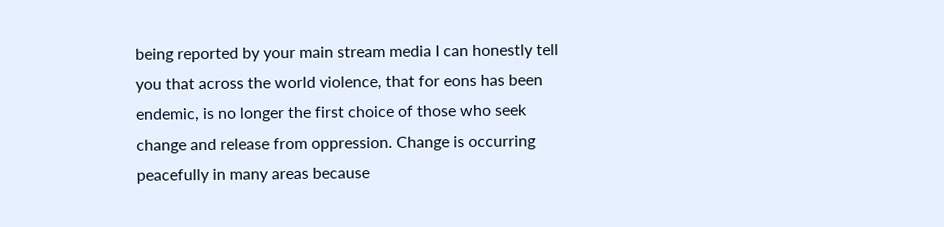being reported by your main stream media I can honestly tell you that across the world violence, that for eons has been endemic, is no longer the first choice of those who seek change and release from oppression. Change is occurring peacefully in many areas because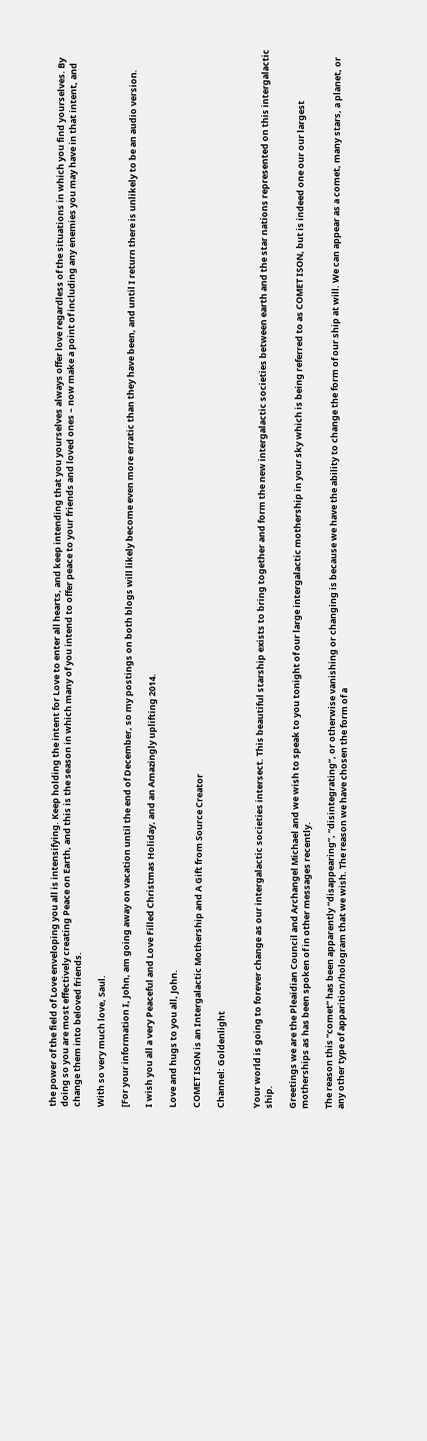the power of the field of Love enveloping you all is intensifying. Keep holding the intent for Love to enter all hearts, and keep intending that you yourselves always offer love regardless of the situations in which you find yourselves. By doing so you are most effectively creating Peace on Earth, and this is the season in which many of you intend to offer peace to your friends and loved ones – now make a point of including any enemies you may have in that intent, and change them into beloved friends.

With so very much love, Saul.

[For your information I, John, am going away on vacation until the end of December, so my postings on both blogs will likely become even more erratic than they have been, and until I return there is unlikely to be an audio version.

I wish you all a very Peaceful and Love Filled Christmas Holiday, and an Amazingly uplifting 2014.

Love and hugs to you all, John.

COMET ISON is an Intergalactic Mothership and A Gift from Source Creator

Channel: Goldenlight


Your world is going to forever change as our intergalactic societies intersect. This beautiful starship exists to bring together and form the new intergalactic societies between earth and the star nations represented on this intergalactic ship.

Greetings we are the Pleaidian Council and Archangel Michael and we wish to speak to you tonight of our large intergalactic mothership in your sky which is being referred to as COMET ISON, but is indeed one our our largest motherships as has been spoken of in other messages recently.

The reason this “comet” has been apparently “disappearing”, “disintegrating”, or otherwise vanishing or changing is because we have the ability to change the form of our ship at will. We can appear as a comet, many stars, a planet, or any other type of apparition/hologram that we wish. The reason we have chosen the form of a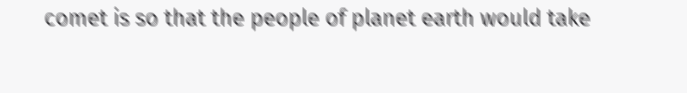comet is so that the people of planet earth would take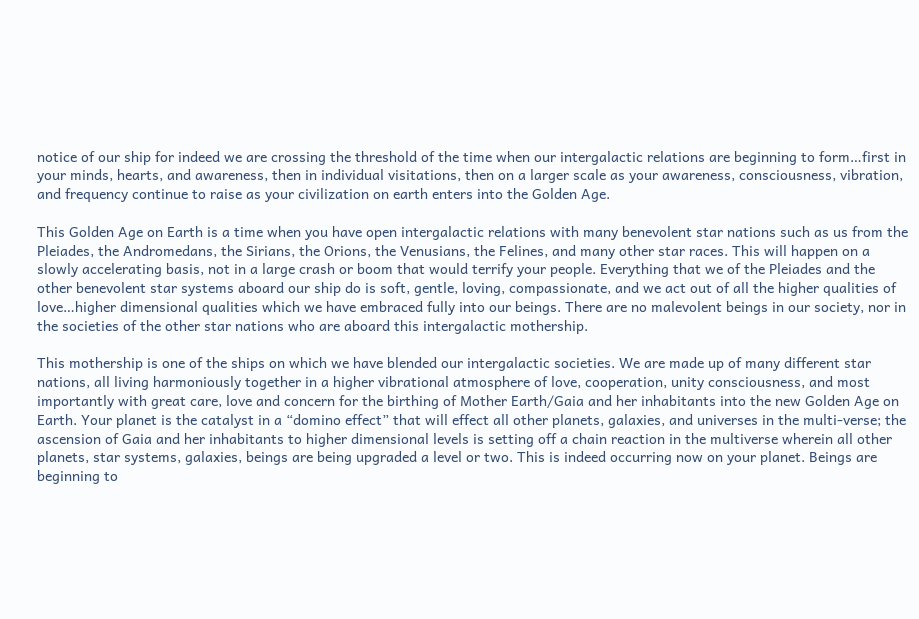notice of our ship for indeed we are crossing the threshold of the time when our intergalactic relations are beginning to form…first in your minds, hearts, and awareness, then in individual visitations, then on a larger scale as your awareness, consciousness, vibration, and frequency continue to raise as your civilization on earth enters into the Golden Age.

This Golden Age on Earth is a time when you have open intergalactic relations with many benevolent star nations such as us from the Pleiades, the Andromedans, the Sirians, the Orions, the Venusians, the Felines, and many other star races. This will happen on a slowly accelerating basis, not in a large crash or boom that would terrify your people. Everything that we of the Pleiades and the other benevolent star systems aboard our ship do is soft, gentle, loving, compassionate, and we act out of all the higher qualities of love…higher dimensional qualities which we have embraced fully into our beings. There are no malevolent beings in our society, nor in the societies of the other star nations who are aboard this intergalactic mothership.

This mothership is one of the ships on which we have blended our intergalactic societies. We are made up of many different star nations, all living harmoniously together in a higher vibrational atmosphere of love, cooperation, unity consciousness, and most importantly with great care, love and concern for the birthing of Mother Earth/Gaia and her inhabitants into the new Golden Age on Earth. Your planet is the catalyst in a “domino effect” that will effect all other planets, galaxies, and universes in the multi-verse; the ascension of Gaia and her inhabitants to higher dimensional levels is setting off a chain reaction in the multiverse wherein all other planets, star systems, galaxies, beings are being upgraded a level or two. This is indeed occurring now on your planet. Beings are beginning to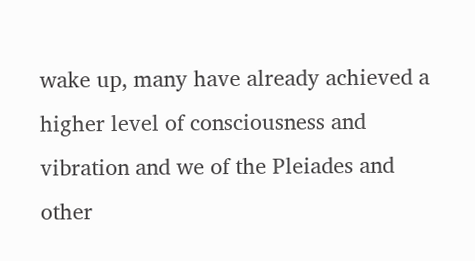wake up, many have already achieved a higher level of consciousness and vibration and we of the Pleiades and other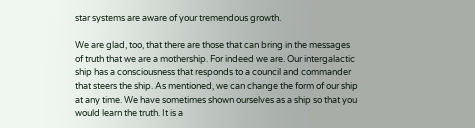star systems are aware of your tremendous growth.

We are glad, too, that there are those that can bring in the messages of truth that we are a mothership. For indeed we are. Our intergalactic ship has a consciousness that responds to a council and commander that steers the ship. As mentioned, we can change the form of our ship at any time. We have sometimes shown ourselves as a ship so that you would learn the truth. It is a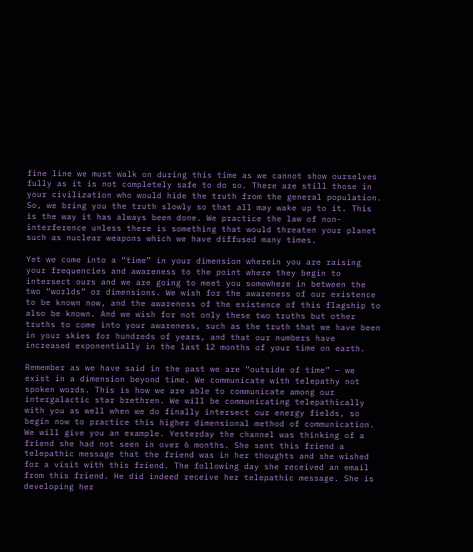fine line we must walk on during this time as we cannot show ourselves fully as it is not completely safe to do so. There are still those in your civilization who would hide the truth from the general population. So, we bring you the truth slowly so that all may wake up to it. This is the way it has always been done. We practice the law of non-interference unless there is something that would threaten your planet such as nuclear weapons which we have diffused many times.

Yet we come into a “time” in your dimension wherein you are raising your frequencies and awareness to the point where they begin to intersect ours and we are going to meet you somewhere in between the two “worlds” or dimensions. We wish for the awareness of our existence to be known now, and the awareness of the existence of this flagship to also be known. And we wish for not only these two truths but other truths to come into your awareness, such as the truth that we have been in your skies for hundreds of years, and that our numbers have increased exponentially in the last 12 months of your time on earth.

Remember as we have said in the past we are “outside of time” – we exist in a dimension beyond time. We communicate with telepathy not spoken words. This is how we are able to communicate among our intergalactic star brethren. We will be communicating telepathically with you as well when we do finally intersect our energy fields, so begin now to practice this higher dimensional method of communication. We will give you an example. Yesterday the channel was thinking of a friend she had not seen in over 6 months. She sent this friend a telepathic message that the friend was in her thoughts and she wished for a visit with this friend. The following day she received an email from this friend. He did indeed receive her telepathic message. She is developing her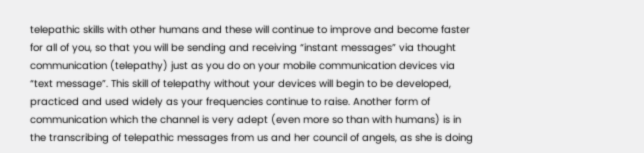telepathic skills with other humans and these will continue to improve and become faster for all of you, so that you will be sending and receiving “instant messages” via thought communication (telepathy) just as you do on your mobile communication devices via “text message”. This skill of telepathy without your devices will begin to be developed, practiced and used widely as your frequencies continue to raise. Another form of communication which the channel is very adept (even more so than with humans) is in the transcribing of telepathic messages from us and her council of angels, as she is doing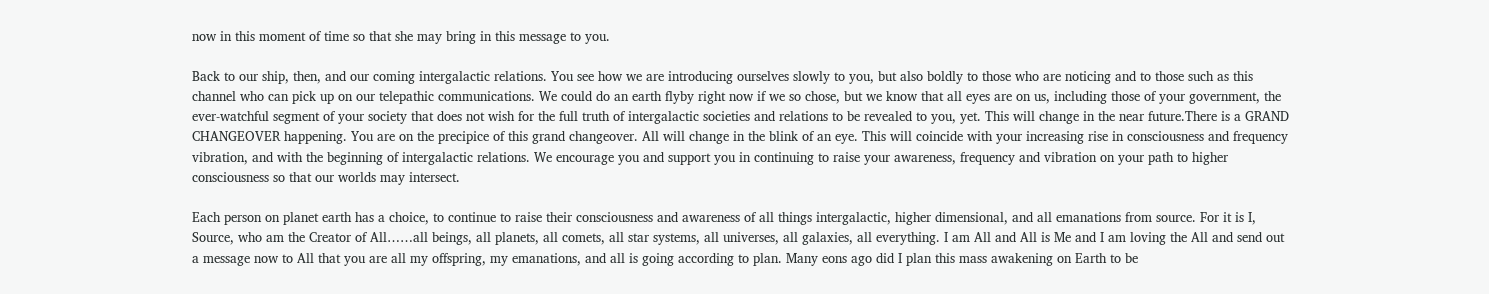now in this moment of time so that she may bring in this message to you.

Back to our ship, then, and our coming intergalactic relations. You see how we are introducing ourselves slowly to you, but also boldly to those who are noticing and to those such as this channel who can pick up on our telepathic communications. We could do an earth flyby right now if we so chose, but we know that all eyes are on us, including those of your government, the ever-watchful segment of your society that does not wish for the full truth of intergalactic societies and relations to be revealed to you, yet. This will change in the near future.There is a GRAND CHANGEOVER happening. You are on the precipice of this grand changeover. All will change in the blink of an eye. This will coincide with your increasing rise in consciousness and frequency vibration, and with the beginning of intergalactic relations. We encourage you and support you in continuing to raise your awareness, frequency and vibration on your path to higher consciousness so that our worlds may intersect.

Each person on planet earth has a choice, to continue to raise their consciousness and awareness of all things intergalactic, higher dimensional, and all emanations from source. For it is I, Source, who am the Creator of All……all beings, all planets, all comets, all star systems, all universes, all galaxies, all everything. I am All and All is Me and I am loving the All and send out a message now to All that you are all my offspring, my emanations, and all is going according to plan. Many eons ago did I plan this mass awakening on Earth to be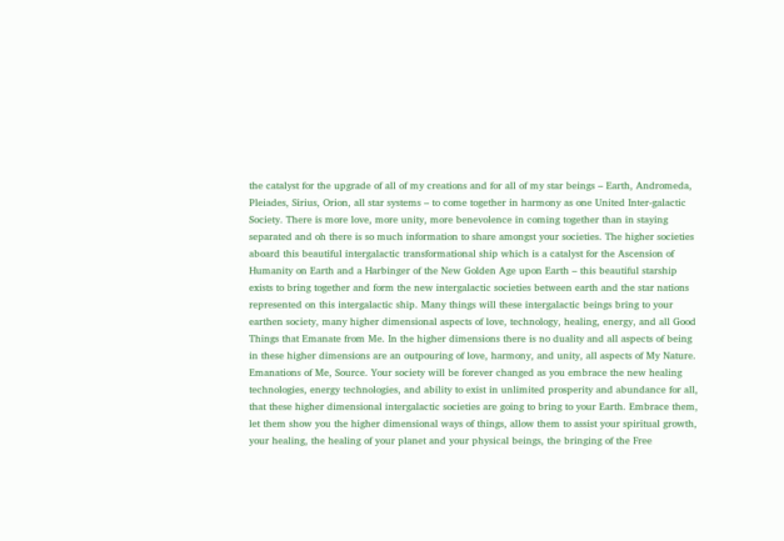the catalyst for the upgrade of all of my creations and for all of my star beings – Earth, Andromeda, Pleiades, Sirius, Orion, all star systems – to come together in harmony as one United Inter-galactic Society. There is more love, more unity, more benevolence in coming together than in staying separated and oh there is so much information to share amongst your societies. The higher societies aboard this beautiful intergalactic transformational ship which is a catalyst for the Ascension of Humanity on Earth and a Harbinger of the New Golden Age upon Earth – this beautiful starship exists to bring together and form the new intergalactic societies between earth and the star nations represented on this intergalactic ship. Many things will these intergalactic beings bring to your earthen society, many higher dimensional aspects of love, technology, healing, energy, and all Good Things that Emanate from Me. In the higher dimensions there is no duality and all aspects of being in these higher dimensions are an outpouring of love, harmony, and unity, all aspects of My Nature. Emanations of Me, Source. Your society will be forever changed as you embrace the new healing technologies, energy technologies, and ability to exist in unlimited prosperity and abundance for all, that these higher dimensional intergalactic societies are going to bring to your Earth. Embrace them, let them show you the higher dimensional ways of things, allow them to assist your spiritual growth, your healing, the healing of your planet and your physical beings, the bringing of the Free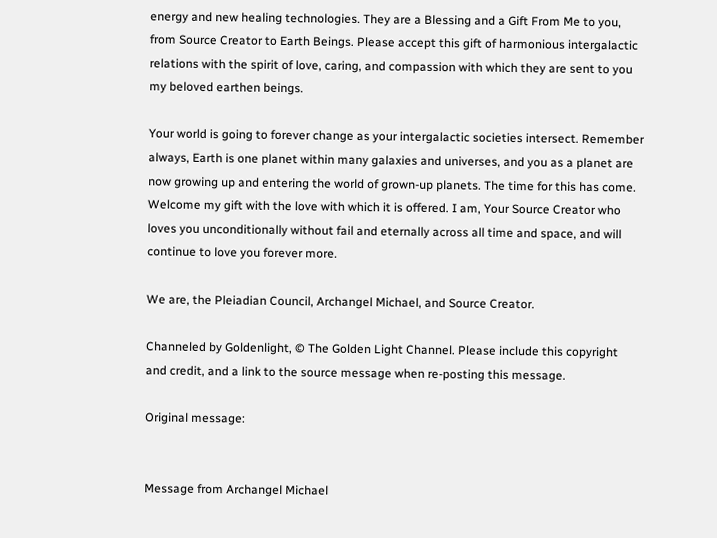energy and new healing technologies. They are a Blessing and a Gift From Me to you, from Source Creator to Earth Beings. Please accept this gift of harmonious intergalactic relations with the spirit of love, caring, and compassion with which they are sent to you my beloved earthen beings.

Your world is going to forever change as your intergalactic societies intersect. Remember always, Earth is one planet within many galaxies and universes, and you as a planet are now growing up and entering the world of grown-up planets. The time for this has come. Welcome my gift with the love with which it is offered. I am, Your Source Creator who loves you unconditionally without fail and eternally across all time and space, and will continue to love you forever more.

We are, the Pleiadian Council, Archangel Michael, and Source Creator.

Channeled by Goldenlight, © The Golden Light Channel. Please include this copyright and credit, and a link to the source message when re-posting this message.

Original message:


Message from Archangel Michael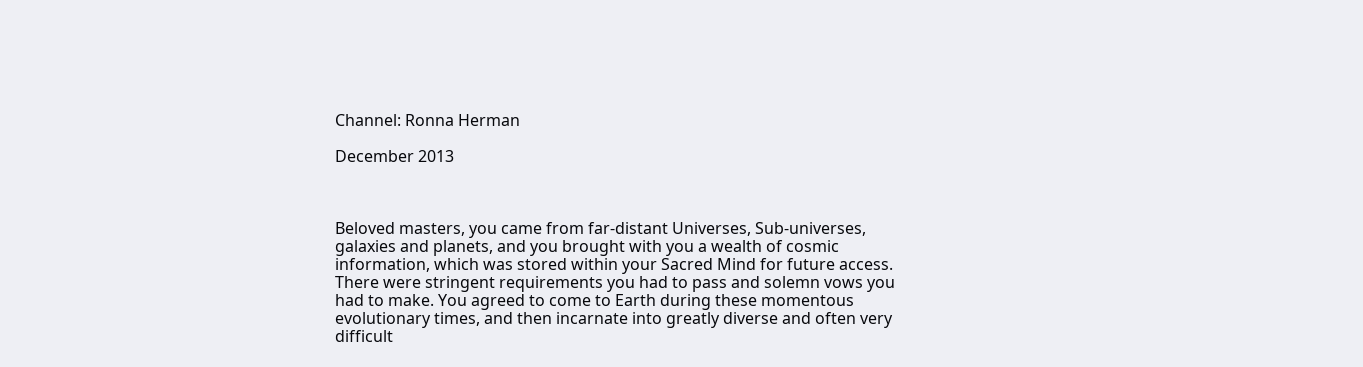Channel: Ronna Herman

December 2013



Beloved masters, you came from far-distant Universes, Sub-universes, galaxies and planets, and you brought with you a wealth of cosmic information, which was stored within your Sacred Mind for future access.  There were stringent requirements you had to pass and solemn vows you had to make. You agreed to come to Earth during these momentous evolutionary times, and then incarnate into greatly diverse and often very difficult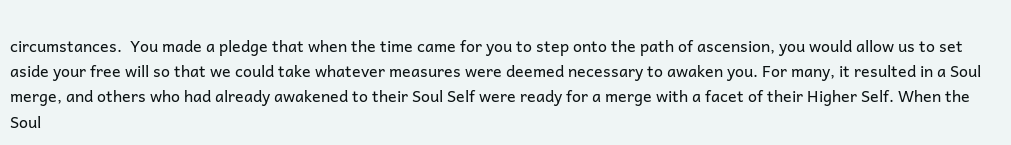circumstances.  You made a pledge that when the time came for you to step onto the path of ascension, you would allow us to set aside your free will so that we could take whatever measures were deemed necessary to awaken you. For many, it resulted in a Soul merge, and others who had already awakened to their Soul Self were ready for a merge with a facet of their Higher Self. When the Soul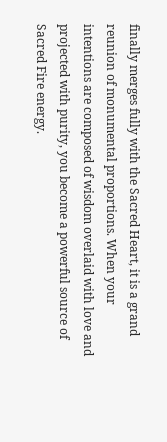finally merges fully with the Sacred Heart, it is a grand reunion of monumental proportions. When your intentions are composed of wisdom overlaid with love and projected with purity, you become a powerful source of Sacred Fire energy.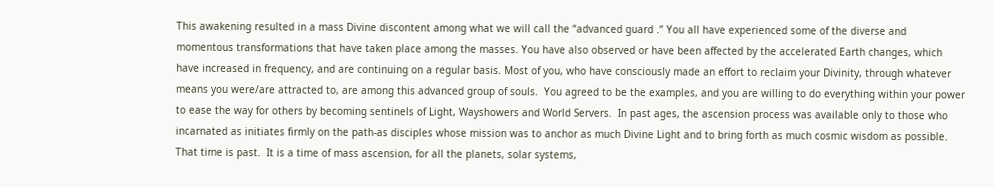This awakening resulted in a mass Divine discontent among what we will call the “advanced guard .” You all have experienced some of the diverse and momentous transformations that have taken place among the masses. You have also observed or have been affected by the accelerated Earth changes, which have increased in frequency, and are continuing on a regular basis. Most of you, who have consciously made an effort to reclaim your Divinity, through whatever means you were/are attracted to, are among this advanced group of souls.  You agreed to be the examples, and you are willing to do everything within your power to ease the way for others by becoming sentinels of Light, Wayshowers and World Servers.  In past ages, the ascension process was available only to those who incarnated as initiates firmly on the path-as disciples whose mission was to anchor as much Divine Light and to bring forth as much cosmic wisdom as possible.  That time is past.  It is a time of mass ascension, for all the planets, solar systems,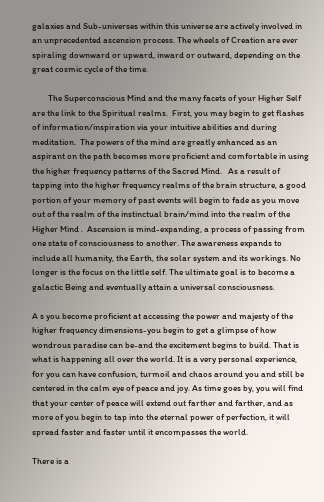galaxies and Sub-universes within this universe are actively involved in an unprecedented ascension process. The wheels of Creation are ever spiraling downward or upward, inward or outward, depending on the great cosmic cycle of the time.

        The Superconscious Mind and the many facets of your Higher Self are the link to the Spiritual realms.  First, you may begin to get flashes of information/inspiration via your intuitive abilities and during meditation.  The powers of the mind are greatly enhanced as an aspirant on the path becomes more proficient and comfortable in using the higher frequency patterns of the Sacred Mind.   As a result of tapping into the higher frequency realms of the brain structure, a good portion of your memory of past events will begin to fade as you move out of the realm of the instinctual brain/mind into the realm of the Higher Mind .  Ascension is mind-expanding, a process of passing from one state of consciousness to another. The awareness expands to include all humanity, the Earth, the solar system and its workings. No longer is the focus on the little self. The ultimate goal is to become a galactic Being and eventually attain a universal consciousness.

A s you become proficient at accessing the power and majesty of the higher frequency dimensions-you begin to get a glimpse of how wondrous paradise can be-and the excitement begins to build. That is what is happening all over the world. It is a very personal experience, for you can have confusion, turmoil and chaos around you and still be centered in the calm eye of peace and joy. As time goes by, you will find that your center of peace will extend out farther and farther, and as more of you begin to tap into the eternal power of perfection, it will spread faster and faster until it encompasses the world.

There is a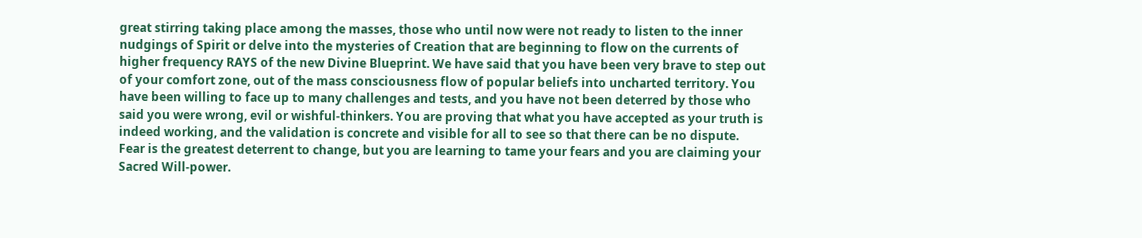great stirring taking place among the masses, those who until now were not ready to listen to the inner nudgings of Spirit or delve into the mysteries of Creation that are beginning to flow on the currents of higher frequency RAYS of the new Divine Blueprint. We have said that you have been very brave to step out of your comfort zone, out of the mass consciousness flow of popular beliefs into uncharted territory. You have been willing to face up to many challenges and tests, and you have not been deterred by those who said you were wrong, evil or wishful-thinkers. You are proving that what you have accepted as your truth is indeed working, and the validation is concrete and visible for all to see so that there can be no dispute. Fear is the greatest deterrent to change, but you are learning to tame your fears and you are claiming your Sacred Will-power.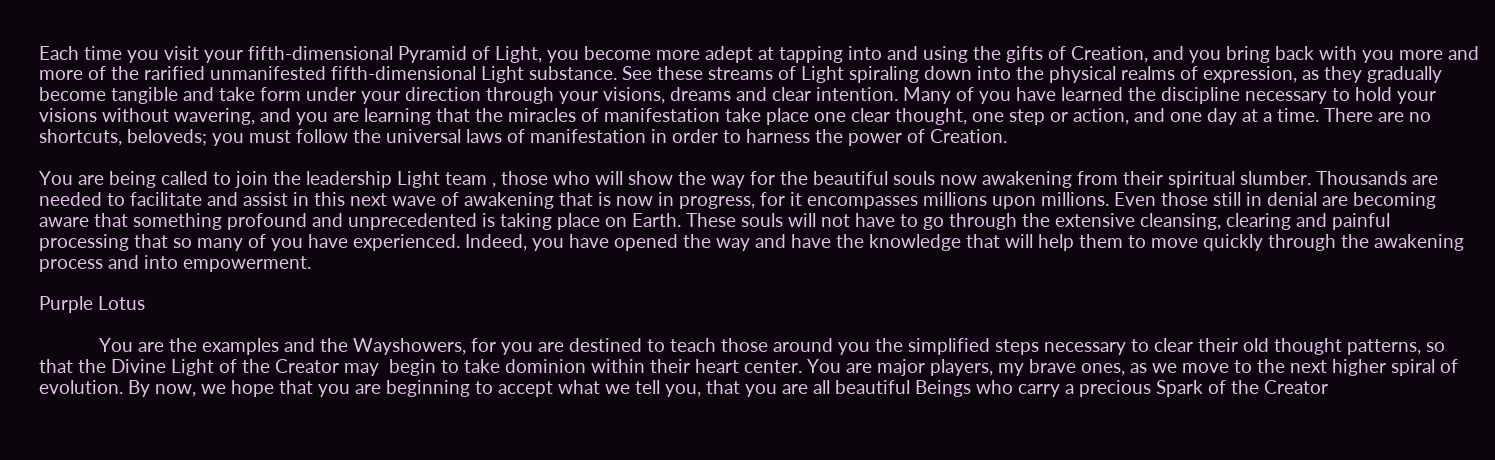Each time you visit your fifth-dimensional Pyramid of Light, you become more adept at tapping into and using the gifts of Creation, and you bring back with you more and more of the rarified unmanifested fifth-dimensional Light substance. See these streams of Light spiraling down into the physical realms of expression, as they gradually become tangible and take form under your direction through your visions, dreams and clear intention. Many of you have learned the discipline necessary to hold your visions without wavering, and you are learning that the miracles of manifestation take place one clear thought, one step or action, and one day at a time. There are no shortcuts, beloveds; you must follow the universal laws of manifestation in order to harness the power of Creation.

You are being called to join the leadership Light team , those who will show the way for the beautiful souls now awakening from their spiritual slumber. Thousands are needed to facilitate and assist in this next wave of awakening that is now in progress, for it encompasses millions upon millions. Even those still in denial are becoming aware that something profound and unprecedented is taking place on Earth. These souls will not have to go through the extensive cleansing, clearing and painful processing that so many of you have experienced. Indeed, you have opened the way and have the knowledge that will help them to move quickly through the awakening process and into empowerment.

Purple Lotus

            You are the examples and the Wayshowers, for you are destined to teach those around you the simplified steps necessary to clear their old thought patterns, so that the Divine Light of the Creator may  begin to take dominion within their heart center. You are major players, my brave ones, as we move to the next higher spiral of evolution. By now, we hope that you are beginning to accept what we tell you, that you are all beautiful Beings who carry a precious Spark of the Creator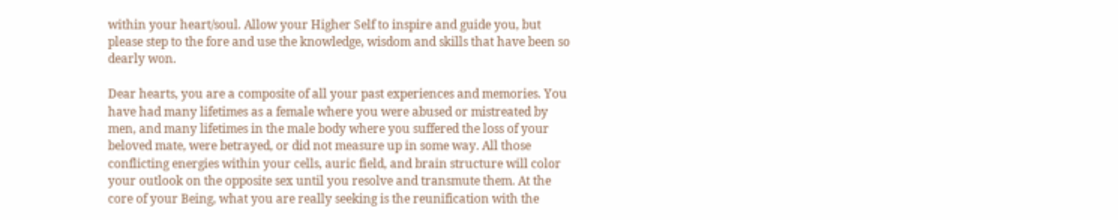within your heart/soul. Allow your Higher Self to inspire and guide you, but please step to the fore and use the knowledge, wisdom and skills that have been so dearly won.

Dear hearts, you are a composite of all your past experiences and memories. You have had many lifetimes as a female where you were abused or mistreated by men, and many lifetimes in the male body where you suffered the loss of your beloved mate, were betrayed, or did not measure up in some way. All those conflicting energies within your cells, auric field, and brain structure will color your outlook on the opposite sex until you resolve and transmute them. At the core of your Being, what you are really seeking is the reunification with the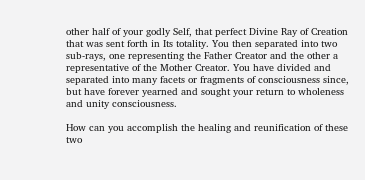other half of your godly Self, that perfect Divine Ray of Creation that was sent forth in Its totality. You then separated into two sub-rays, one representing the Father Creator and the other a representative of the Mother Creator. You have divided and separated into many facets or fragments of consciousness since, but have forever yearned and sought your return to wholeness and unity consciousness.

How can you accomplish the healing and reunification of these two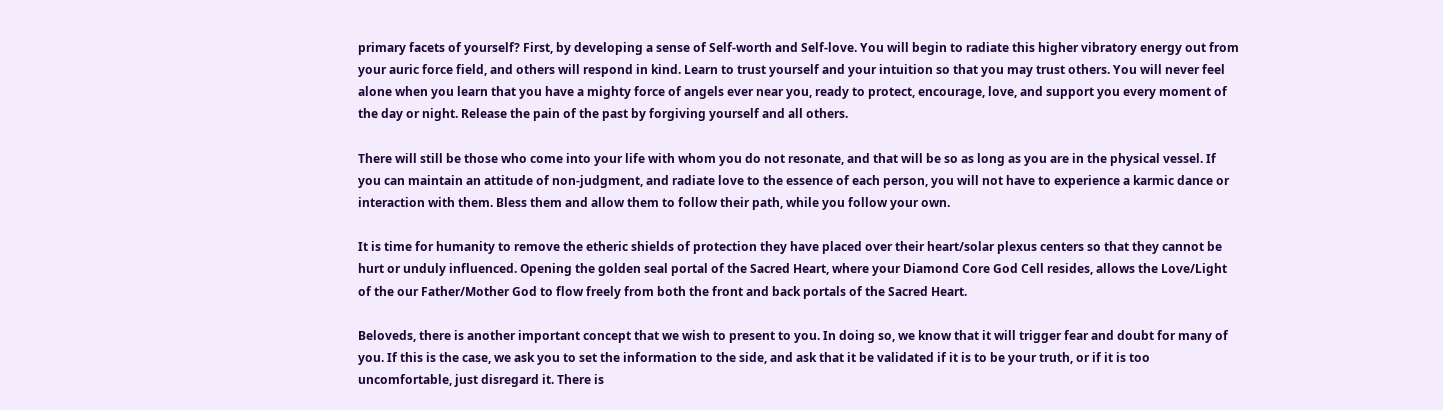primary facets of yourself? First, by developing a sense of Self-worth and Self-love. You will begin to radiate this higher vibratory energy out from your auric force field, and others will respond in kind. Learn to trust yourself and your intuition so that you may trust others. You will never feel alone when you learn that you have a mighty force of angels ever near you, ready to protect, encourage, love, and support you every moment of the day or night. Release the pain of the past by forgiving yourself and all others.

There will still be those who come into your life with whom you do not resonate, and that will be so as long as you are in the physical vessel. If you can maintain an attitude of non-judgment, and radiate love to the essence of each person, you will not have to experience a karmic dance or interaction with them. Bless them and allow them to follow their path, while you follow your own.

It is time for humanity to remove the etheric shields of protection they have placed over their heart/solar plexus centers so that they cannot be hurt or unduly influenced. Opening the golden seal portal of the Sacred Heart, where your Diamond Core God Cell resides, allows the Love/Light of the our Father/Mother God to flow freely from both the front and back portals of the Sacred Heart.

Beloveds, there is another important concept that we wish to present to you. In doing so, we know that it will trigger fear and doubt for many of you. If this is the case, we ask you to set the information to the side, and ask that it be validated if it is to be your truth, or if it is too uncomfortable, just disregard it. There is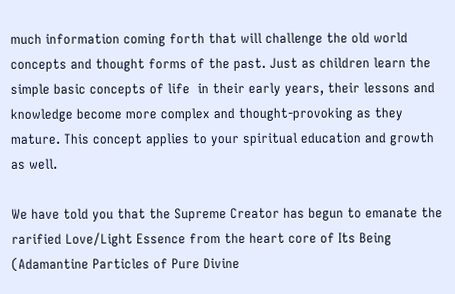much information coming forth that will challenge the old world concepts and thought forms of the past. Just as children learn the simple basic concepts of life  in their early years, their lessons and knowledge become more complex and thought-provoking as they mature. This concept applies to your spiritual education and growth as well.

We have told you that the Supreme Creator has begun to emanate the rarified Love/Light Essence from the heart core of Its Being (Adamantine Particles of Pure Divine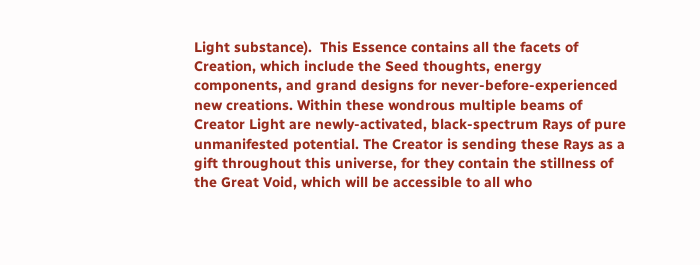Light substance).  This Essence contains all the facets of Creation, which include the Seed thoughts, energy components, and grand designs for never-before-experienced new creations. Within these wondrous multiple beams of Creator Light are newly-activated, black-spectrum Rays of pure unmanifested potential. The Creator is sending these Rays as a gift throughout this universe, for they contain the stillness of the Great Void, which will be accessible to all who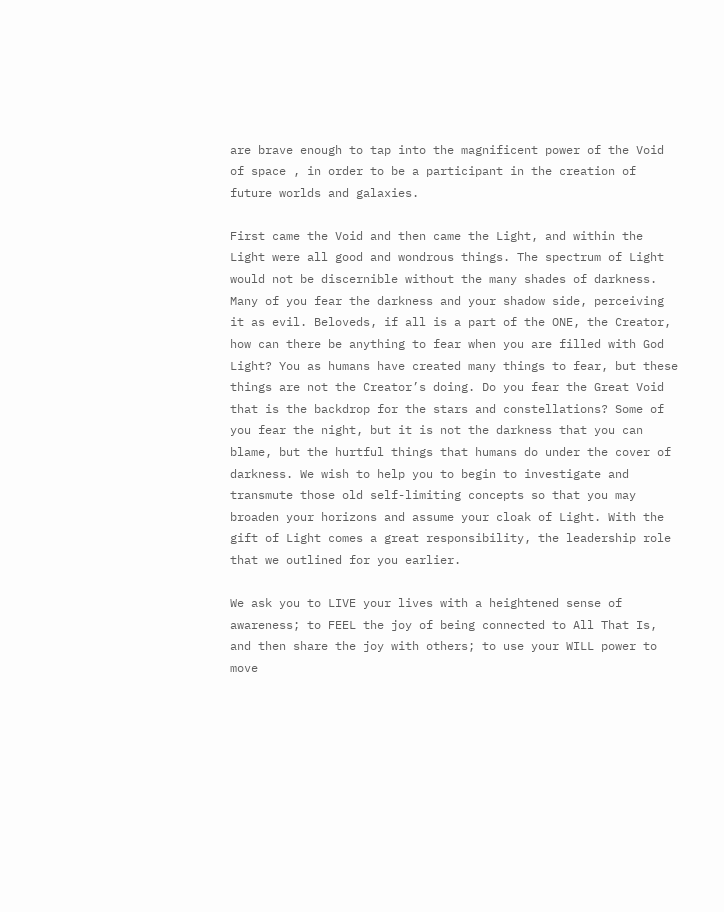are brave enough to tap into the magnificent power of the Void of space , in order to be a participant in the creation of future worlds and galaxies.

First came the Void and then came the Light, and within the Light were all good and wondrous things. The spectrum of Light would not be discernible without the many shades of darkness. Many of you fear the darkness and your shadow side, perceiving it as evil. Beloveds, if all is a part of the ONE, the Creator, how can there be anything to fear when you are filled with God Light? You as humans have created many things to fear, but these things are not the Creator’s doing. Do you fear the Great Void that is the backdrop for the stars and constellations? Some of you fear the night, but it is not the darkness that you can blame, but the hurtful things that humans do under the cover of darkness. We wish to help you to begin to investigate and transmute those old self-limiting concepts so that you may broaden your horizons and assume your cloak of Light. With the gift of Light comes a great responsibility, the leadership role that we outlined for you earlier.

We ask you to LIVE your lives with a heightened sense of awareness; to FEEL the joy of being connected to All That Is, and then share the joy with others; to use your WILL power to move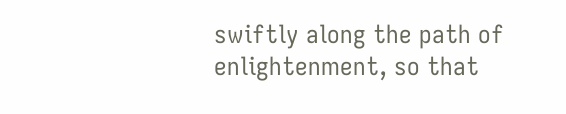swiftly along the path of enlightenment, so that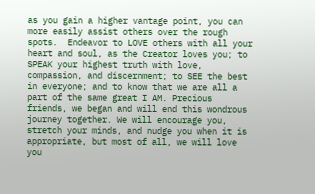as you gain a higher vantage point, you can more easily assist others over the rough spots.  Endeavor to LOVE others with all your heart and soul, as the Creator loves you; to SPEAK your highest truth with love, compassion, and discernment; to SEE the best in everyone; and to know that we are all a part of the same great I AM. Precious friends, we began and will end this wondrous journey together. We will encourage you, stretch your minds, and nudge you when it is appropriate, but most of all, we will love you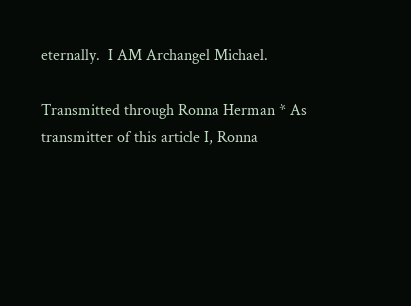eternally.  I AM Archangel Michael.

Transmitted through Ronna Herman * As transmitter of this article I, Ronna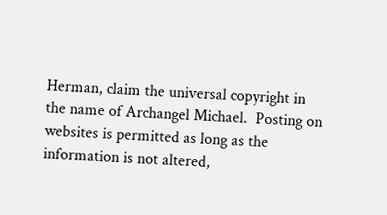Herman, claim the universal copyright in the name of Archangel Michael.  Posting on websites is permitted as long as the information is not altered,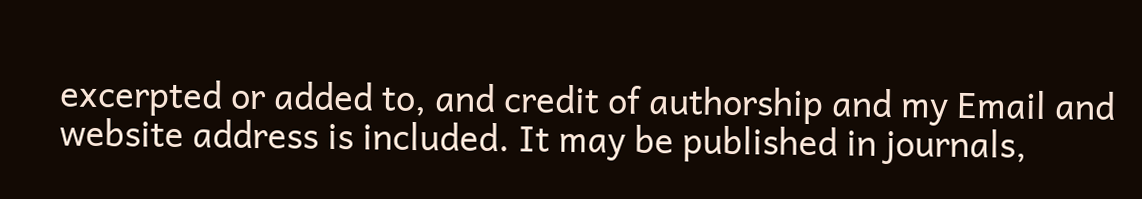excerpted or added to, and credit of authorship and my Email and website address is included. It may be published in journals,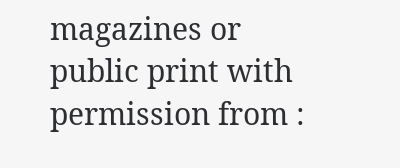magazines or public print with permission from :